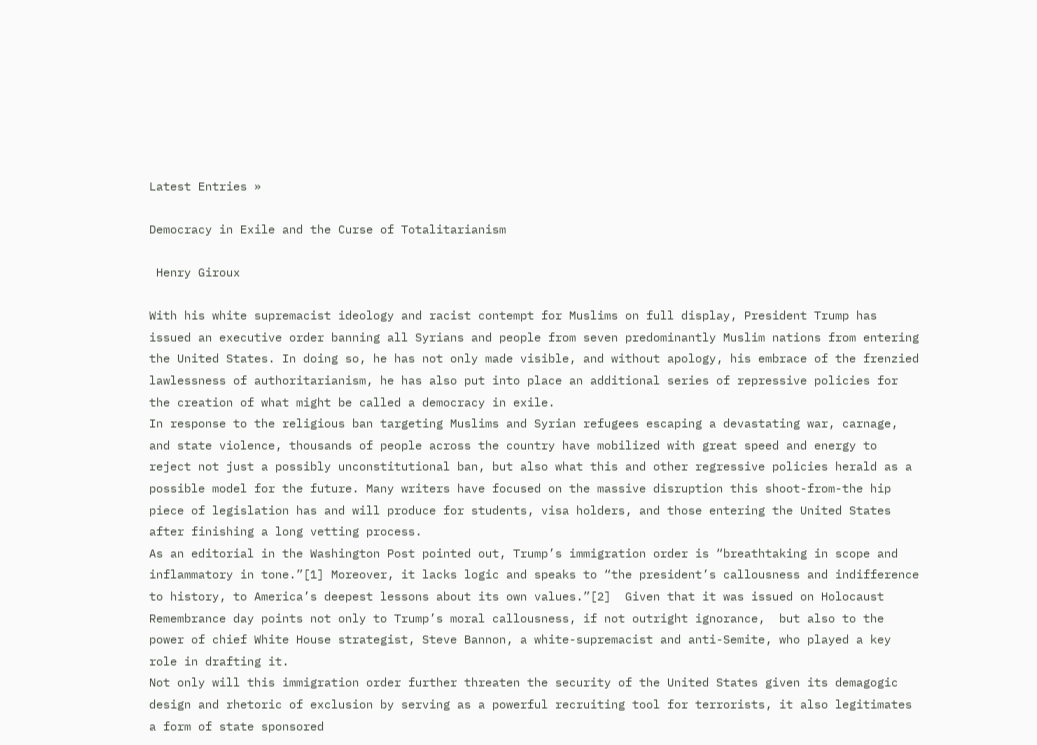Latest Entries »

Democracy in Exile and the Curse of Totalitarianism

 Henry Giroux

With his white supremacist ideology and racist contempt for Muslims on full display, President Trump has issued an executive order banning all Syrians and people from seven predominantly Muslim nations from entering the United States. In doing so, he has not only made visible, and without apology, his embrace of the frenzied lawlessness of authoritarianism, he has also put into place an additional series of repressive policies for the creation of what might be called a democracy in exile.
In response to the religious ban targeting Muslims and Syrian refugees escaping a devastating war, carnage, and state violence, thousands of people across the country have mobilized with great speed and energy to reject not just a possibly unconstitutional ban, but also what this and other regressive policies herald as a possible model for the future. Many writers have focused on the massive disruption this shoot-from-the hip piece of legislation has and will produce for students, visa holders, and those entering the United States after finishing a long vetting process.
As an editorial in the Washington Post pointed out, Trump’s immigration order is “breathtaking in scope and inflammatory in tone.”[1] Moreover, it lacks logic and speaks to “the president’s callousness and indifference to history, to America’s deepest lessons about its own values.”[2]  Given that it was issued on Holocaust Remembrance day points not only to Trump’s moral callousness, if not outright ignorance,  but also to the power of chief White House strategist, Steve Bannon, a white-supremacist and anti-Semite, who played a key role in drafting it.
Not only will this immigration order further threaten the security of the United States given its demagogic design and rhetoric of exclusion by serving as a powerful recruiting tool for terrorists, it also legitimates a form of state sponsored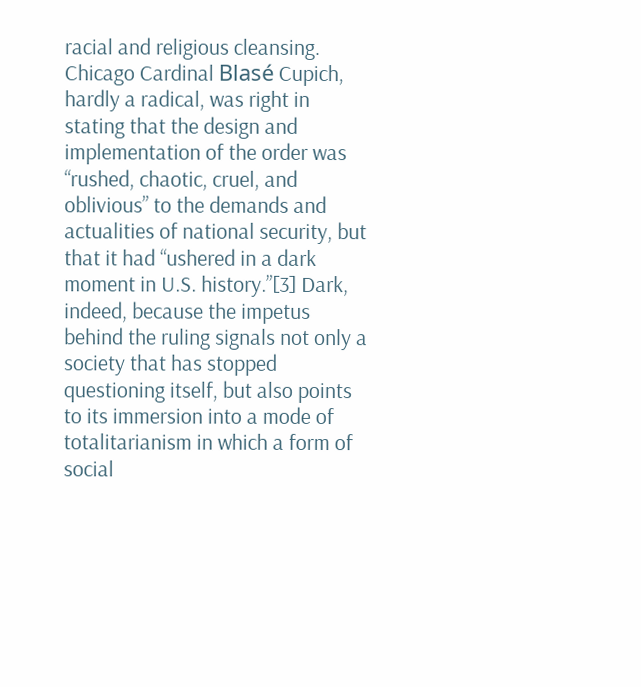racial and religious cleansing. Chicago Cardinal Blasé Cupich, hardly a radical, was right in stating that the design and implementation of the order was “rushed, chaotic, cruel, and oblivious” to the demands and actualities of national security, but that it had “ushered in a dark moment in U.S. history.”[3] Dark, indeed, because the impetus behind the ruling signals not only a society that has stopped questioning itself, but also points to its immersion into a mode of totalitarianism in which a form of social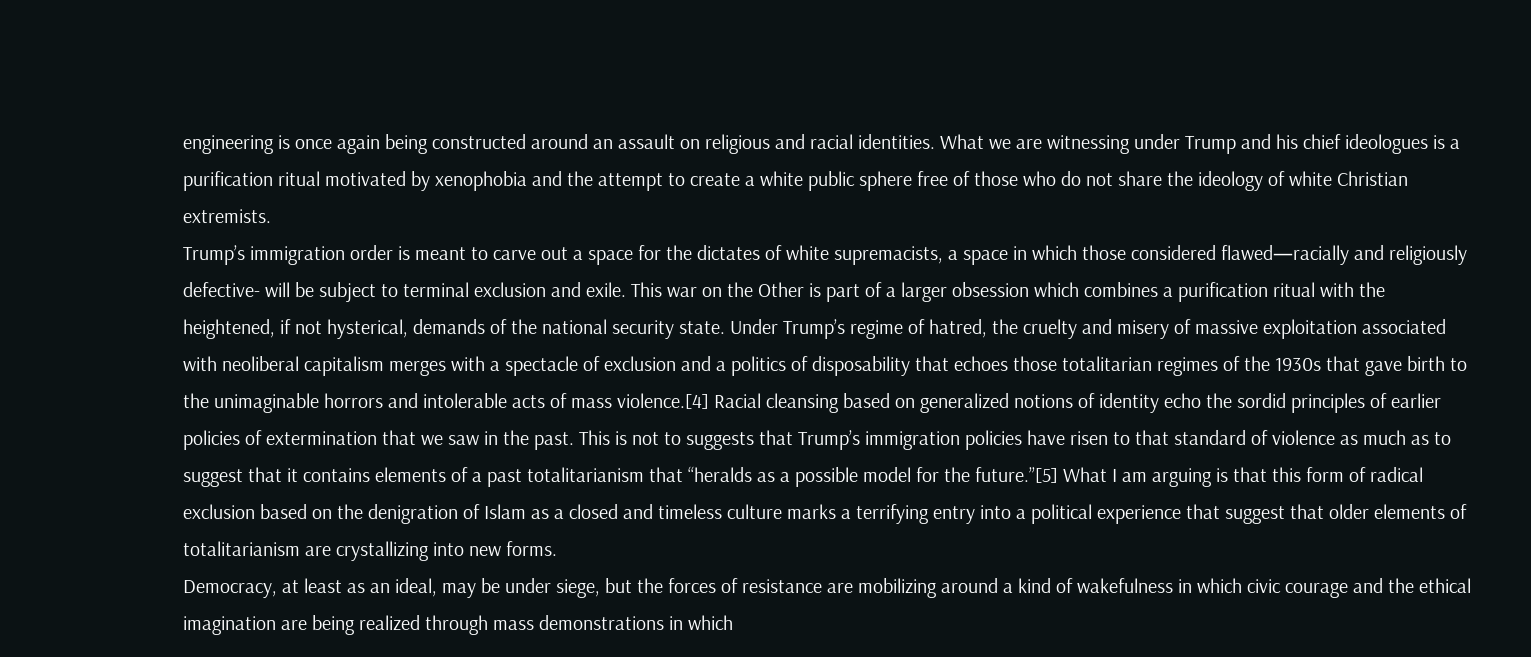engineering is once again being constructed around an assault on religious and racial identities. What we are witnessing under Trump and his chief ideologues is a purification ritual motivated by xenophobia and the attempt to create a white public sphere free of those who do not share the ideology of white Christian extremists.
Trump’s immigration order is meant to carve out a space for the dictates of white supremacists, a space in which those considered flawed—racially and religiously defective- will be subject to terminal exclusion and exile. This war on the Other is part of a larger obsession which combines a purification ritual with the heightened, if not hysterical, demands of the national security state. Under Trump’s regime of hatred, the cruelty and misery of massive exploitation associated with neoliberal capitalism merges with a spectacle of exclusion and a politics of disposability that echoes those totalitarian regimes of the 1930s that gave birth to the unimaginable horrors and intolerable acts of mass violence.[4] Racial cleansing based on generalized notions of identity echo the sordid principles of earlier policies of extermination that we saw in the past. This is not to suggests that Trump’s immigration policies have risen to that standard of violence as much as to suggest that it contains elements of a past totalitarianism that “heralds as a possible model for the future.”[5] What I am arguing is that this form of radical exclusion based on the denigration of Islam as a closed and timeless culture marks a terrifying entry into a political experience that suggest that older elements of totalitarianism are crystallizing into new forms.
Democracy, at least as an ideal, may be under siege, but the forces of resistance are mobilizing around a kind of wakefulness in which civic courage and the ethical imagination are being realized through mass demonstrations in which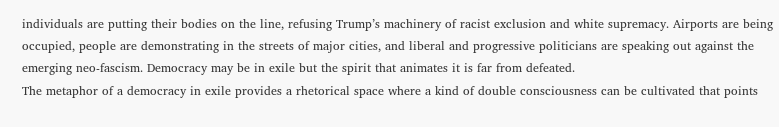individuals are putting their bodies on the line, refusing Trump’s machinery of racist exclusion and white supremacy. Airports are being occupied, people are demonstrating in the streets of major cities, and liberal and progressive politicians are speaking out against the emerging neo-fascism. Democracy may be in exile but the spirit that animates it is far from defeated.
The metaphor of a democracy in exile provides a rhetorical space where a kind of double consciousness can be cultivated that points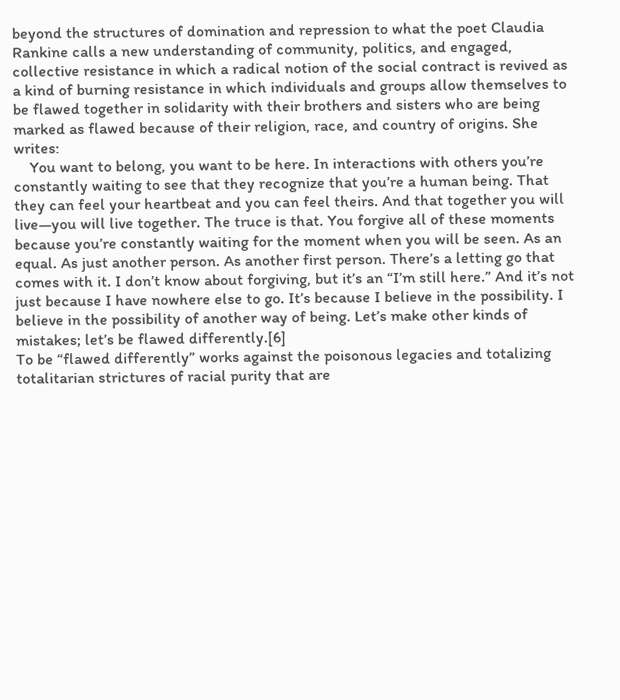beyond the structures of domination and repression to what the poet Claudia Rankine calls a new understanding of community, politics, and engaged, collective resistance in which a radical notion of the social contract is revived as a kind of burning resistance in which individuals and groups allow themselves to be flawed together in solidarity with their brothers and sisters who are being marked as flawed because of their religion, race, and country of origins. She writes:
    You want to belong, you want to be here. In interactions with others you’re constantly waiting to see that they recognize that you’re a human being. That they can feel your heartbeat and you can feel theirs. And that together you will live—you will live together. The truce is that. You forgive all of these moments because you’re constantly waiting for the moment when you will be seen. As an equal. As just another person. As another first person. There’s a letting go that comes with it. I don’t know about forgiving, but it’s an “I’m still here.” And it’s not just because I have nowhere else to go. It’s because I believe in the possibility. I believe in the possibility of another way of being. Let’s make other kinds of mistakes; let’s be flawed differently.[6]
To be “flawed differently” works against the poisonous legacies and totalizing totalitarian strictures of racial purity that are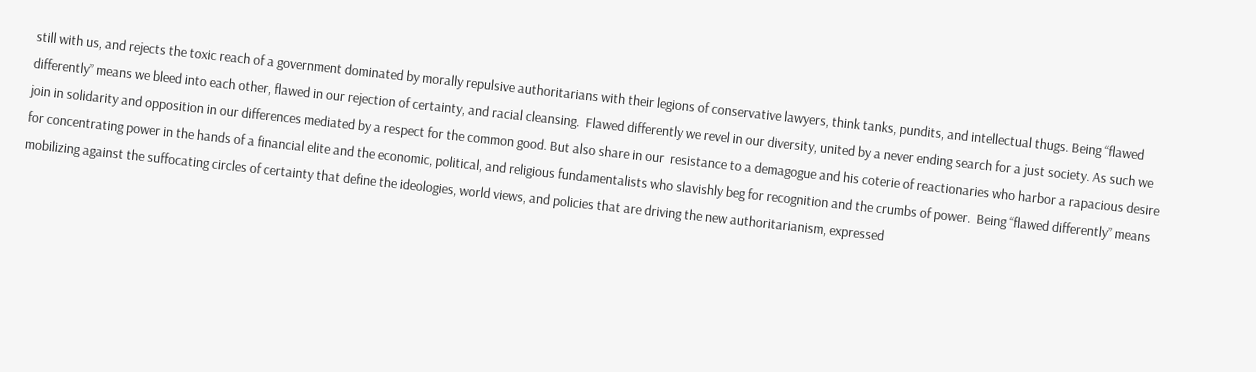still with us, and rejects the toxic reach of a government dominated by morally repulsive authoritarians with their legions of conservative lawyers, think tanks, pundits, and intellectual thugs. Being “flawed differently” means we bleed into each other, flawed in our rejection of certainty, and racial cleansing.  Flawed differently we revel in our diversity, united by a never ending search for a just society. As such we join in solidarity and opposition in our differences mediated by a respect for the common good. But also share in our  resistance to a demagogue and his coterie of reactionaries who harbor a rapacious desire for concentrating power in the hands of a financial elite and the economic, political, and religious fundamentalists who slavishly beg for recognition and the crumbs of power.  Being “flawed differently” means mobilizing against the suffocating circles of certainty that define the ideologies, world views, and policies that are driving the new authoritarianism, expressed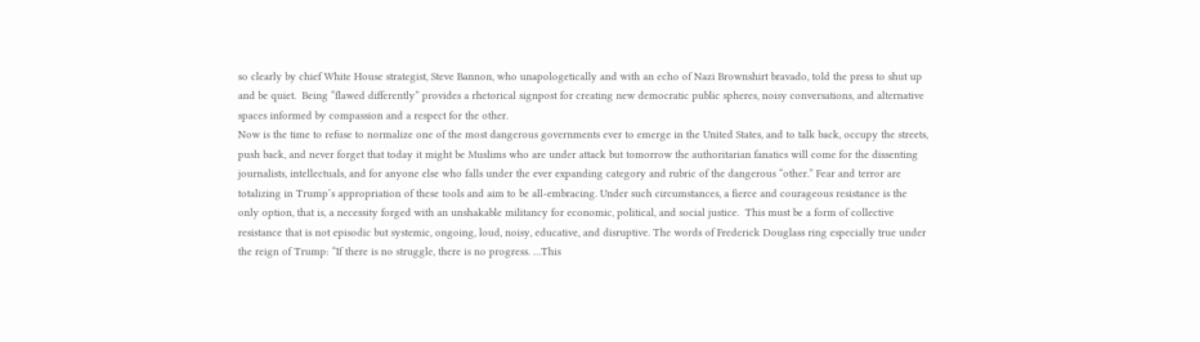so clearly by chief White House strategist, Steve Bannon, who unapologetically and with an echo of Nazi Brownshirt bravado, told the press to shut up and be quiet.  Being “flawed differently” provides a rhetorical signpost for creating new democratic public spheres, noisy conversations, and alternative spaces informed by compassion and a respect for the other.
Now is the time to refuse to normalize one of the most dangerous governments ever to emerge in the United States, and to talk back, occupy the streets, push back, and never forget that today it might be Muslims who are under attack but tomorrow the authoritarian fanatics will come for the dissenting journalists, intellectuals, and for anyone else who falls under the ever expanding category and rubric of the dangerous “other.” Fear and terror are totalizing in Trump’s appropriation of these tools and aim to be all-embracing. Under such circumstances, a fierce and courageous resistance is the only option, that is, a necessity forged with an unshakable militancy for economic, political, and social justice.  This must be a form of collective resistance that is not episodic but systemic, ongoing, loud, noisy, educative, and disruptive. The words of Frederick Douglass ring especially true under the reign of Trump: “If there is no struggle, there is no progress. …This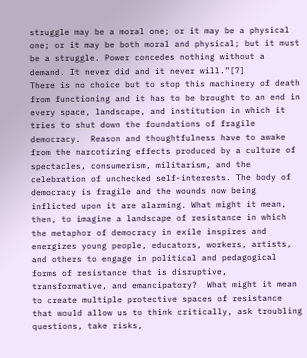struggle may be a moral one; or it may be a physical one; or it may be both moral and physical; but it must be a struggle. Power concedes nothing without a demand. It never did and it never will.”[7]
There is no choice but to stop this machinery of death from functioning and it has to be brought to an end in every space, landscape, and institution in which it tries to shut down the foundations of fragile democracy.  Reason and thoughtfulness have to awake from the narcotizing effects produced by a culture of spectacles, consumerism, militarism, and the celebration of unchecked self-interests. The body of democracy is fragile and the wounds now being inflicted upon it are alarming. What might it mean, then, to imagine a landscape of resistance in which the metaphor of democracy in exile inspires and energizes young people, educators, workers, artists, and others to engage in political and pedagogical forms of resistance that is disruptive, transformative, and emancipatory?  What might it mean to create multiple protective spaces of resistance that would allow us to think critically, ask troubling questions, take risks,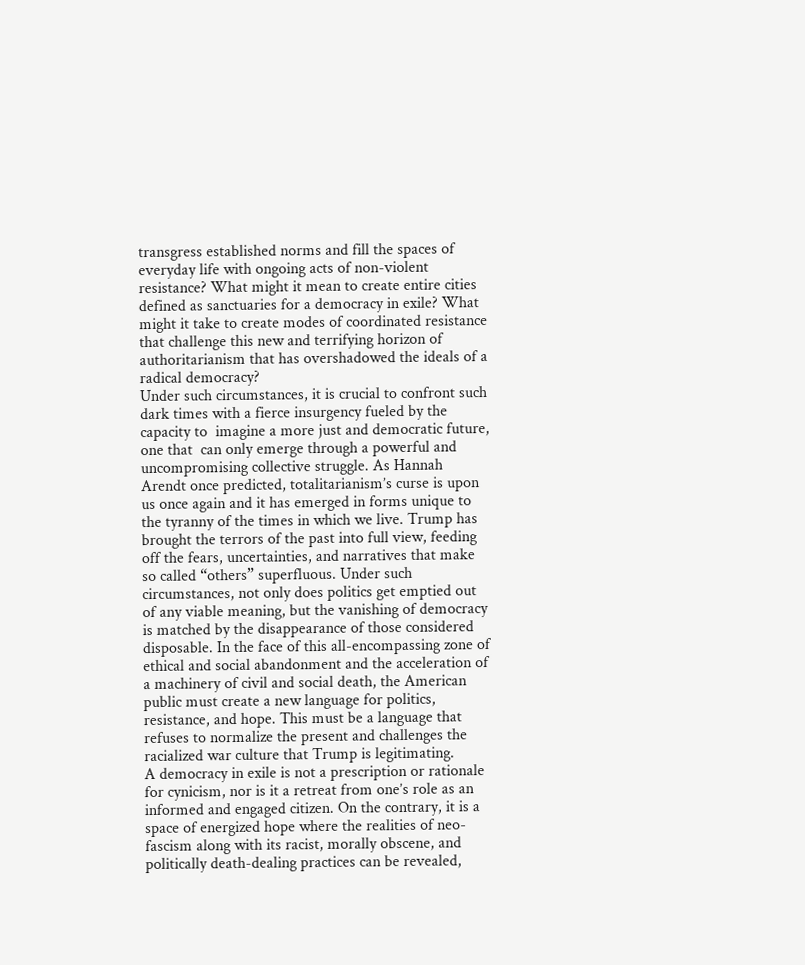transgress established norms and fill the spaces of everyday life with ongoing acts of non-violent resistance? What might it mean to create entire cities defined as sanctuaries for a democracy in exile? What might it take to create modes of coordinated resistance that challenge this new and terrifying horizon of authoritarianism that has overshadowed the ideals of a radical democracy?
Under such circumstances, it is crucial to confront such dark times with a fierce insurgency fueled by the capacity to  imagine a more just and democratic future, one that  can only emerge through a powerful and uncompromising collective struggle. As Hannah Arendt once predicted, totalitarianism’s curse is upon us once again and it has emerged in forms unique to the tyranny of the times in which we live. Trump has brought the terrors of the past into full view, feeding off the fears, uncertainties, and narratives that make so called “others” superfluous. Under such circumstances, not only does politics get emptied out of any viable meaning, but the vanishing of democracy is matched by the disappearance of those considered disposable. In the face of this all-encompassing zone of ethical and social abandonment and the acceleration of a machinery of civil and social death, the American public must create a new language for politics, resistance, and hope. This must be a language that refuses to normalize the present and challenges the racialized war culture that Trump is legitimating.
A democracy in exile is not a prescription or rationale for cynicism, nor is it a retreat from one’s role as an informed and engaged citizen. On the contrary, it is a space of energized hope where the realities of neo-fascism along with its racist, morally obscene, and politically death-dealing practices can be revealed,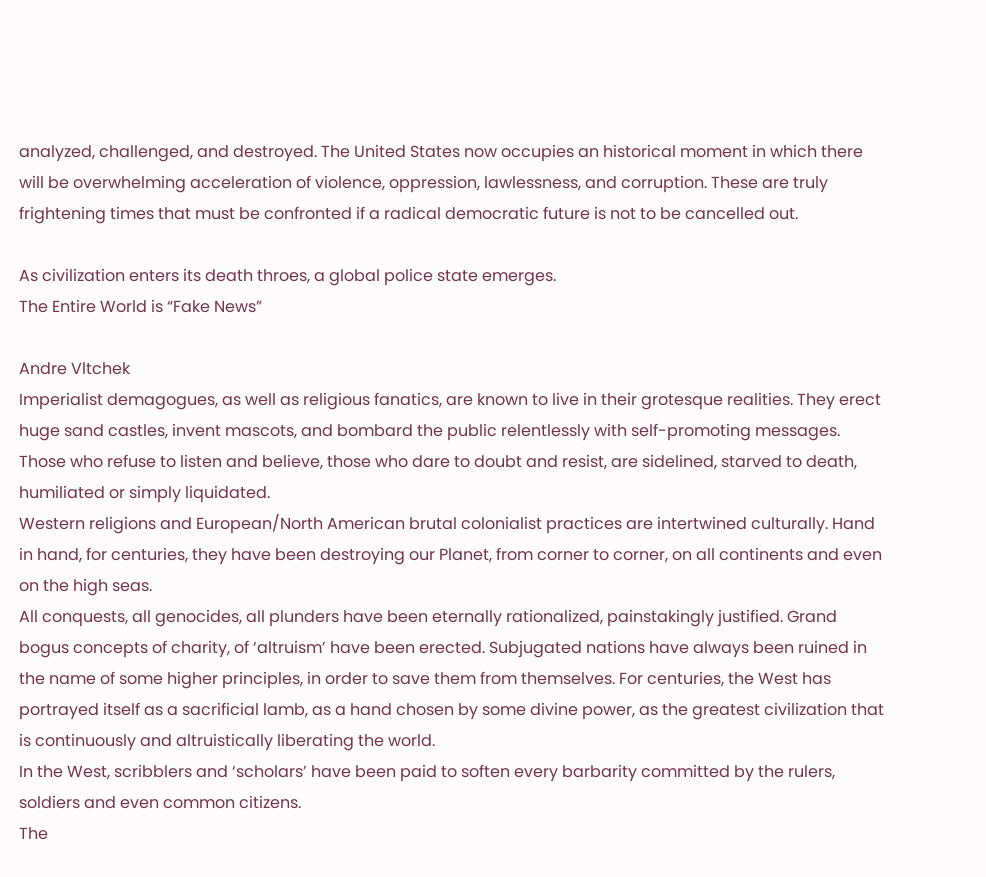analyzed, challenged, and destroyed. The United States now occupies an historical moment in which there will be overwhelming acceleration of violence, oppression, lawlessness, and corruption. These are truly frightening times that must be confronted if a radical democratic future is not to be cancelled out.

As civilization enters its death throes, a global police state emerges.
The Entire World is “Fake News”

Andre Vltchek
Imperialist demagogues, as well as religious fanatics, are known to live in their grotesque realities. They erect huge sand castles, invent mascots, and bombard the public relentlessly with self-promoting messages. Those who refuse to listen and believe, those who dare to doubt and resist, are sidelined, starved to death, humiliated or simply liquidated.
Western religions and European/North American brutal colonialist practices are intertwined culturally. Hand in hand, for centuries, they have been destroying our Planet, from corner to corner, on all continents and even on the high seas.
All conquests, all genocides, all plunders have been eternally rationalized, painstakingly justified. Grand bogus concepts of charity, of ‘altruism’ have been erected. Subjugated nations have always been ruined in the name of some higher principles, in order to save them from themselves. For centuries, the West has portrayed itself as a sacrificial lamb, as a hand chosen by some divine power, as the greatest civilization that is continuously and altruistically liberating the world.
In the West, scribblers and ‘scholars’ have been paid to soften every barbarity committed by the rulers, soldiers and even common citizens.
The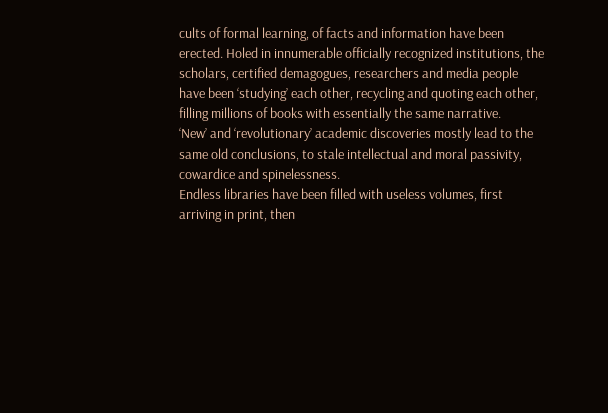cults of formal learning, of facts and information have been erected. Holed in innumerable officially recognized institutions, the scholars, certified demagogues, researchers and media people have been ‘studying’ each other, recycling and quoting each other, filling millions of books with essentially the same narrative.
‘New’ and ‘revolutionary’ academic discoveries mostly lead to the same old conclusions, to stale intellectual and moral passivity, cowardice and spinelessness.
Endless libraries have been filled with useless volumes, first arriving in print, then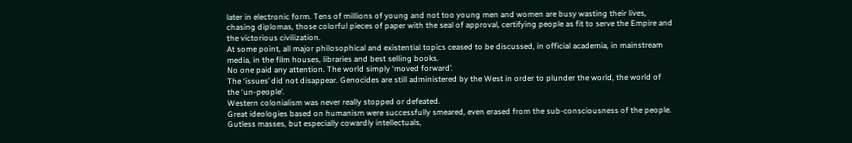later in electronic form. Tens of millions of young and not too young men and women are busy wasting their lives, chasing diplomas, those colorful pieces of paper with the seal of approval, certifying people as fit to serve the Empire and the victorious civilization.
At some point, all major philosophical and existential topics ceased to be discussed, in official academia, in mainstream media, in the film houses, libraries and best selling books.
No one paid any attention. The world simply ‘moved forward’.
The ‘issues’ did not disappear. Genocides are still administered by the West in order to plunder the world, the world of the ‘un-people’.
Western colonialism was never really stopped or defeated.
Great ideologies based on humanism were successfully smeared, even erased from the sub-consciousness of the people. Gutless masses, but especially cowardly intellectuals,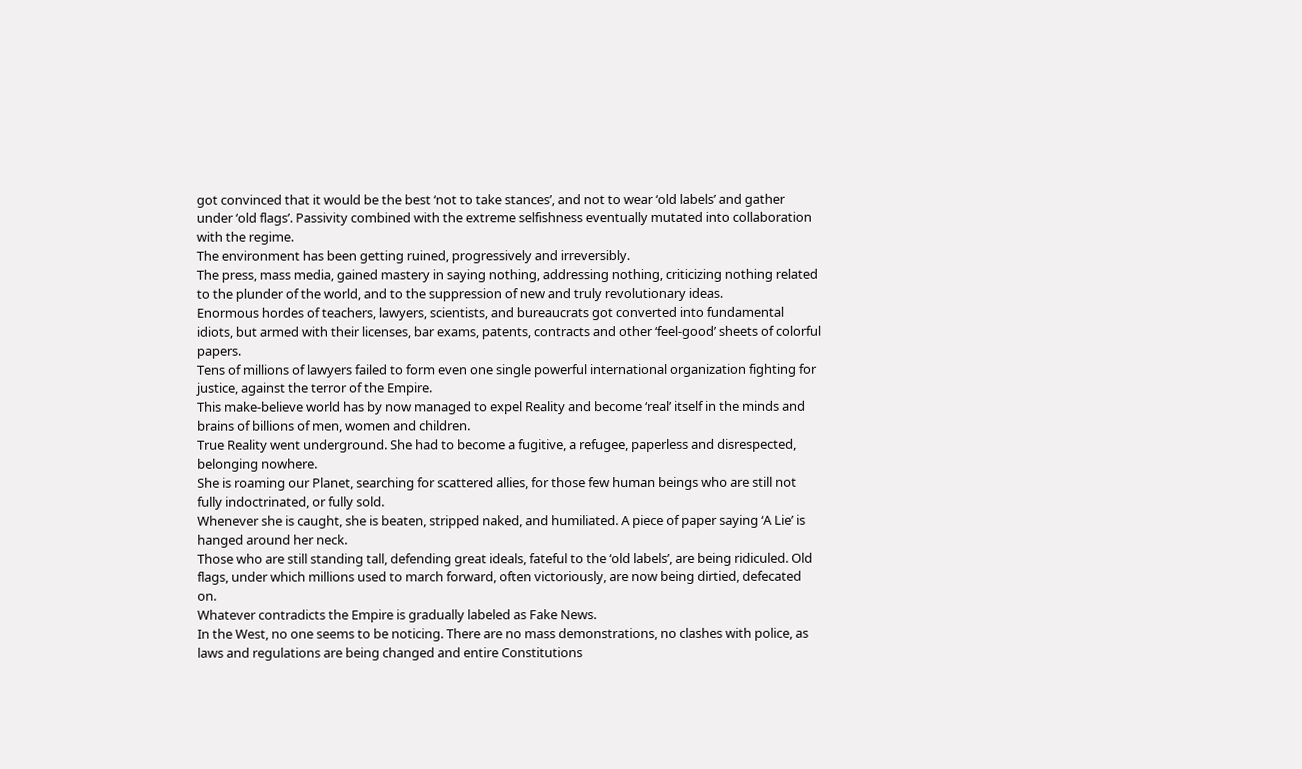got convinced that it would be the best ‘not to take stances’, and not to wear ‘old labels’ and gather under ‘old flags’. Passivity combined with the extreme selfishness eventually mutated into collaboration with the regime.
The environment has been getting ruined, progressively and irreversibly.
The press, mass media, gained mastery in saying nothing, addressing nothing, criticizing nothing related to the plunder of the world, and to the suppression of new and truly revolutionary ideas.
Enormous hordes of teachers, lawyers, scientists, and bureaucrats got converted into fundamental idiots, but armed with their licenses, bar exams, patents, contracts and other ‘feel-good’ sheets of colorful papers.
Tens of millions of lawyers failed to form even one single powerful international organization fighting for justice, against the terror of the Empire.
This make-believe world has by now managed to expel Reality and become ‘real’ itself in the minds and brains of billions of men, women and children.
True Reality went underground. She had to become a fugitive, a refugee, paperless and disrespected, belonging nowhere.
She is roaming our Planet, searching for scattered allies, for those few human beings who are still not fully indoctrinated, or fully sold.
Whenever she is caught, she is beaten, stripped naked, and humiliated. A piece of paper saying ‘A Lie’ is hanged around her neck.
Those who are still standing tall, defending great ideals, fateful to the ‘old labels’, are being ridiculed. Old flags, under which millions used to march forward, often victoriously, are now being dirtied, defecated on.
Whatever contradicts the Empire is gradually labeled as Fake News.
In the West, no one seems to be noticing. There are no mass demonstrations, no clashes with police, as laws and regulations are being changed and entire Constitutions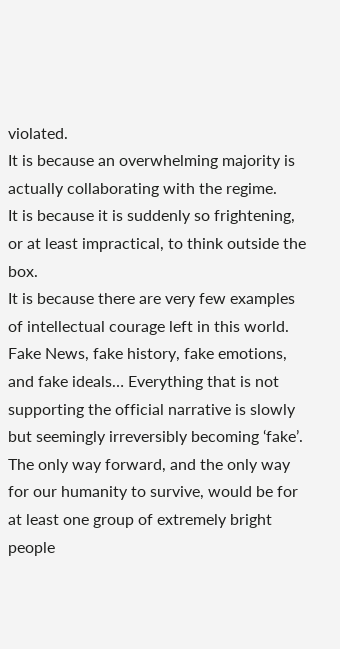violated.
It is because an overwhelming majority is actually collaborating with the regime.
It is because it is suddenly so frightening, or at least impractical, to think outside the box.
It is because there are very few examples of intellectual courage left in this world.
Fake News, fake history, fake emotions, and fake ideals… Everything that is not supporting the official narrative is slowly but seemingly irreversibly becoming ‘fake’.
The only way forward, and the only way for our humanity to survive, would be for at least one group of extremely bright people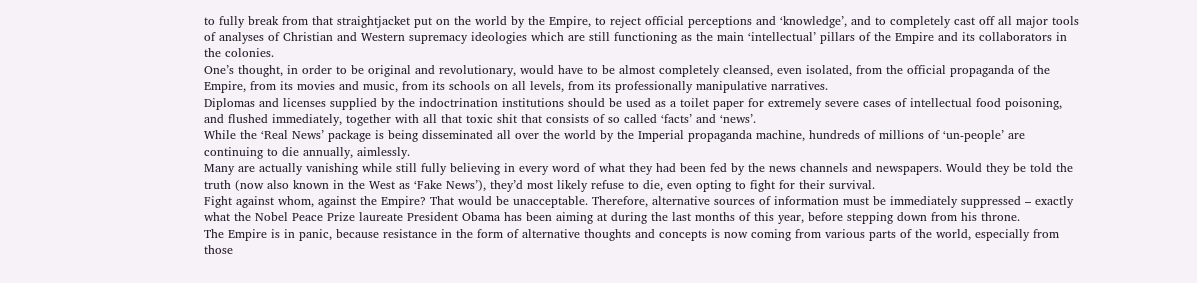to fully break from that straightjacket put on the world by the Empire, to reject official perceptions and ‘knowledge’, and to completely cast off all major tools of analyses of Christian and Western supremacy ideologies which are still functioning as the main ‘intellectual’ pillars of the Empire and its collaborators in the colonies.
One’s thought, in order to be original and revolutionary, would have to be almost completely cleansed, even isolated, from the official propaganda of the Empire, from its movies and music, from its schools on all levels, from its professionally manipulative narratives.
Diplomas and licenses supplied by the indoctrination institutions should be used as a toilet paper for extremely severe cases of intellectual food poisoning, and flushed immediately, together with all that toxic shit that consists of so called ‘facts’ and ‘news’.
While the ‘Real News’ package is being disseminated all over the world by the Imperial propaganda machine, hundreds of millions of ‘un-people’ are continuing to die annually, aimlessly.
Many are actually vanishing while still fully believing in every word of what they had been fed by the news channels and newspapers. Would they be told the truth (now also known in the West as ‘Fake News’), they’d most likely refuse to die, even opting to fight for their survival.
Fight against whom, against the Empire? That would be unacceptable. Therefore, alternative sources of information must be immediately suppressed – exactly what the Nobel Peace Prize laureate President Obama has been aiming at during the last months of this year, before stepping down from his throne.
The Empire is in panic, because resistance in the form of alternative thoughts and concepts is now coming from various parts of the world, especially from those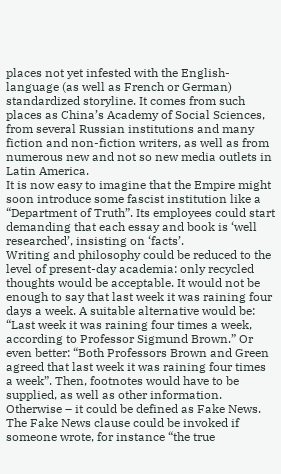places not yet infested with the English-language (as well as French or German) standardized storyline. It comes from such places as China’s Academy of Social Sciences, from several Russian institutions and many fiction and non-fiction writers, as well as from numerous new and not so new media outlets in Latin America.
It is now easy to imagine that the Empire might soon introduce some fascist institution like a “Department of Truth”. Its employees could start demanding that each essay and book is ‘well researched’, insisting on ‘facts’.
Writing and philosophy could be reduced to the level of present-day academia: only recycled thoughts would be acceptable. It would not be enough to say that last week it was raining four days a week. A suitable alternative would be: “Last week it was raining four times a week, according to Professor Sigmund Brown.” Or even better: “Both Professors Brown and Green agreed that last week it was raining four times a week”. Then, footnotes would have to be supplied, as well as other information.
Otherwise – it could be defined as Fake News.
The Fake News clause could be invoked if someone wrote, for instance “the true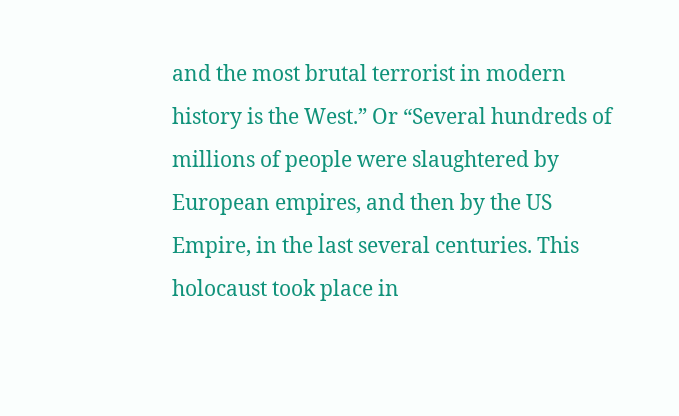and the most brutal terrorist in modern history is the West.” Or “Several hundreds of millions of people were slaughtered by European empires, and then by the US Empire, in the last several centuries. This holocaust took place in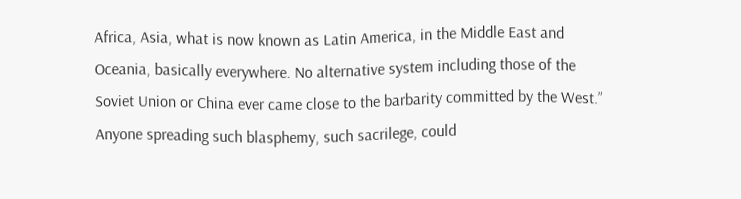Africa, Asia, what is now known as Latin America, in the Middle East and Oceania, basically everywhere. No alternative system including those of the Soviet Union or China ever came close to the barbarity committed by the West.”
Anyone spreading such blasphemy, such sacrilege, could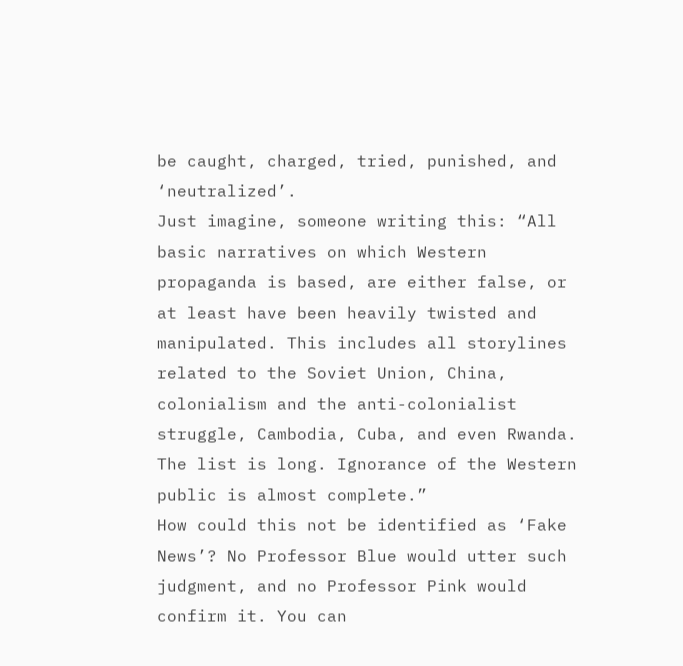be caught, charged, tried, punished, and ‘neutralized’.
Just imagine, someone writing this: “All basic narratives on which Western propaganda is based, are either false, or at least have been heavily twisted and manipulated. This includes all storylines related to the Soviet Union, China, colonialism and the anti-colonialist struggle, Cambodia, Cuba, and even Rwanda. The list is long. Ignorance of the Western public is almost complete.”
How could this not be identified as ‘Fake News’? No Professor Blue would utter such judgment, and no Professor Pink would confirm it. You can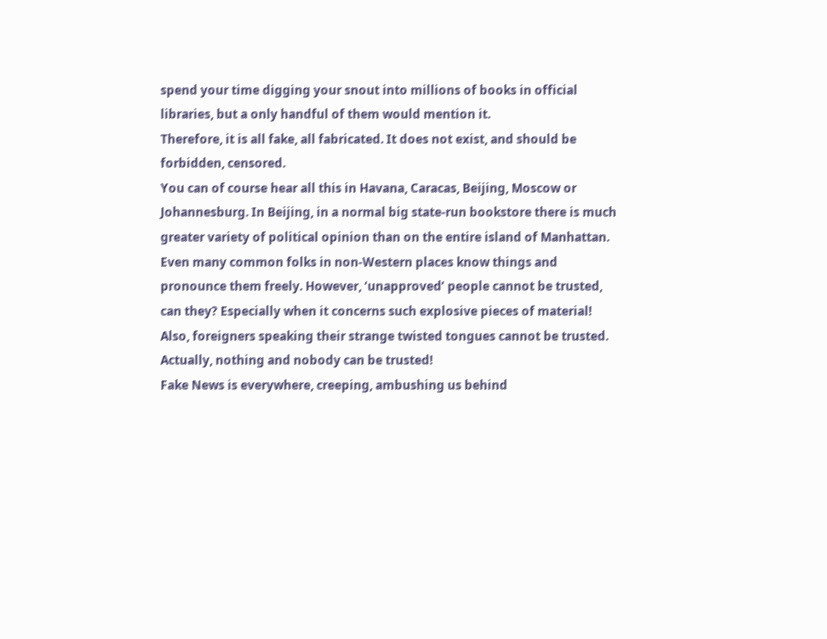spend your time digging your snout into millions of books in official libraries, but a only handful of them would mention it.
Therefore, it is all fake, all fabricated. It does not exist, and should be forbidden, censored.
You can of course hear all this in Havana, Caracas, Beijing, Moscow or Johannesburg. In Beijing, in a normal big state-run bookstore there is much greater variety of political opinion than on the entire island of Manhattan. Even many common folks in non-Western places know things and pronounce them freely. However, ‘unapproved’ people cannot be trusted, can they? Especially when it concerns such explosive pieces of material! Also, foreigners speaking their strange twisted tongues cannot be trusted.
Actually, nothing and nobody can be trusted!
Fake News is everywhere, creeping, ambushing us behind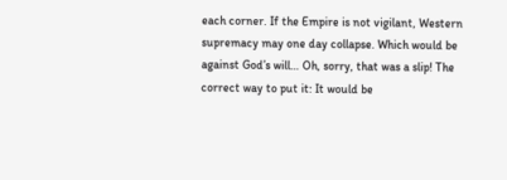each corner. If the Empire is not vigilant, Western supremacy may one day collapse. Which would be against God’s will… Oh, sorry, that was a slip! The correct way to put it: It would be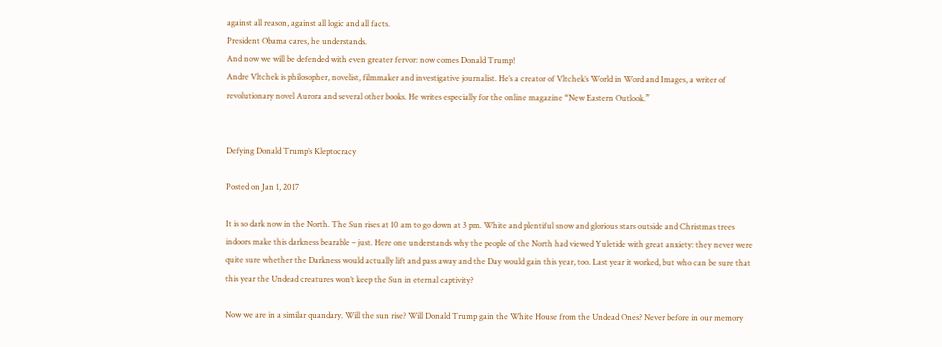against all reason, against all logic and all facts.
President Obama cares, he understands.
And now we will be defended with even greater fervor: now comes Donald Trump!
Andre Vltchek is philosopher, novelist, filmmaker and investigative journalist. He’s a creator of Vltchek’s World in Word and Images, a writer of revolutionary novel Aurora and several other books. He writes especially for the online magazine “New Eastern Outlook.”


Defying Donald Trump’s Kleptocracy

Posted on Jan 1, 2017

It is so dark now in the North. The Sun rises at 10 am to go down at 3 pm. White and plentiful snow and glorious stars outside and Christmas trees indoors make this darkness bearable – just. Here one understands why the people of the North had viewed Yuletide with great anxiety: they never were quite sure whether the Darkness would actually lift and pass away and the Day would gain this year, too. Last year it worked, but who can be sure that this year the Undead creatures won’t keep the Sun in eternal captivity?

Now we are in a similar quandary. Will the sun rise? Will Donald Trump gain the White House from the Undead Ones? Never before in our memory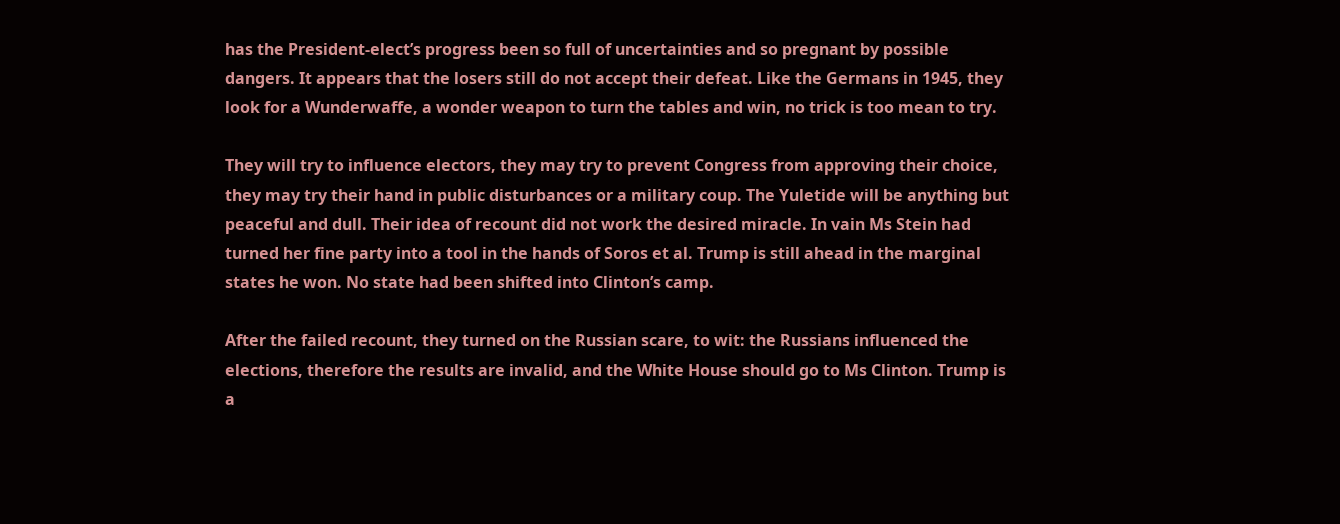has the President-elect’s progress been so full of uncertainties and so pregnant by possible dangers. It appears that the losers still do not accept their defeat. Like the Germans in 1945, they look for a Wunderwaffe, a wonder weapon to turn the tables and win, no trick is too mean to try.

They will try to influence electors, they may try to prevent Congress from approving their choice, they may try their hand in public disturbances or a military coup. The Yuletide will be anything but peaceful and dull. Their idea of recount did not work the desired miracle. In vain Ms Stein had turned her fine party into a tool in the hands of Soros et al. Trump is still ahead in the marginal states he won. No state had been shifted into Clinton’s camp.

After the failed recount, they turned on the Russian scare, to wit: the Russians influenced the elections, therefore the results are invalid, and the White House should go to Ms Clinton. Trump is a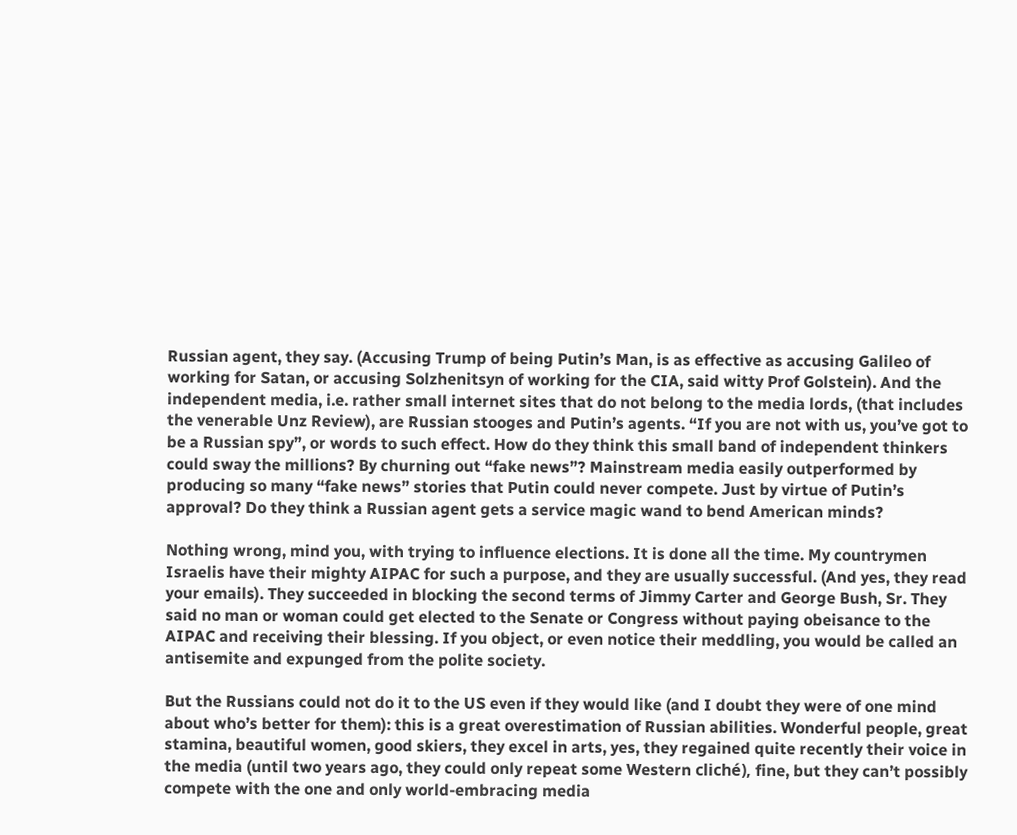Russian agent, they say. (Accusing Trump of being Putin’s Man, is as effective as accusing Galileo of working for Satan, or accusing Solzhenitsyn of working for the CIA, said witty Prof Golstein). And the independent media, i.e. rather small internet sites that do not belong to the media lords, (that includes the venerable Unz Review), are Russian stooges and Putin’s agents. “If you are not with us, you’ve got to be a Russian spy”, or words to such effect. How do they think this small band of independent thinkers could sway the millions? By churning out “fake news”? Mainstream media easily outperformed by producing so many “fake news” stories that Putin could never compete. Just by virtue of Putin’s approval? Do they think a Russian agent gets a service magic wand to bend American minds?

Nothing wrong, mind you, with trying to influence elections. It is done all the time. My countrymen Israelis have their mighty AIPAC for such a purpose, and they are usually successful. (And yes, they read your emails). They succeeded in blocking the second terms of Jimmy Carter and George Bush, Sr. They said no man or woman could get elected to the Senate or Congress without paying obeisance to the AIPAC and receiving their blessing. If you object, or even notice their meddling, you would be called an antisemite and expunged from the polite society.

But the Russians could not do it to the US even if they would like (and I doubt they were of one mind about who’s better for them): this is a great overestimation of Russian abilities. Wonderful people, great stamina, beautiful women, good skiers, they excel in arts, yes, they regained quite recently their voice in the media (until two years ago, they could only repeat some Western cliché), fine, but they can’t possibly compete with the one and only world-embracing media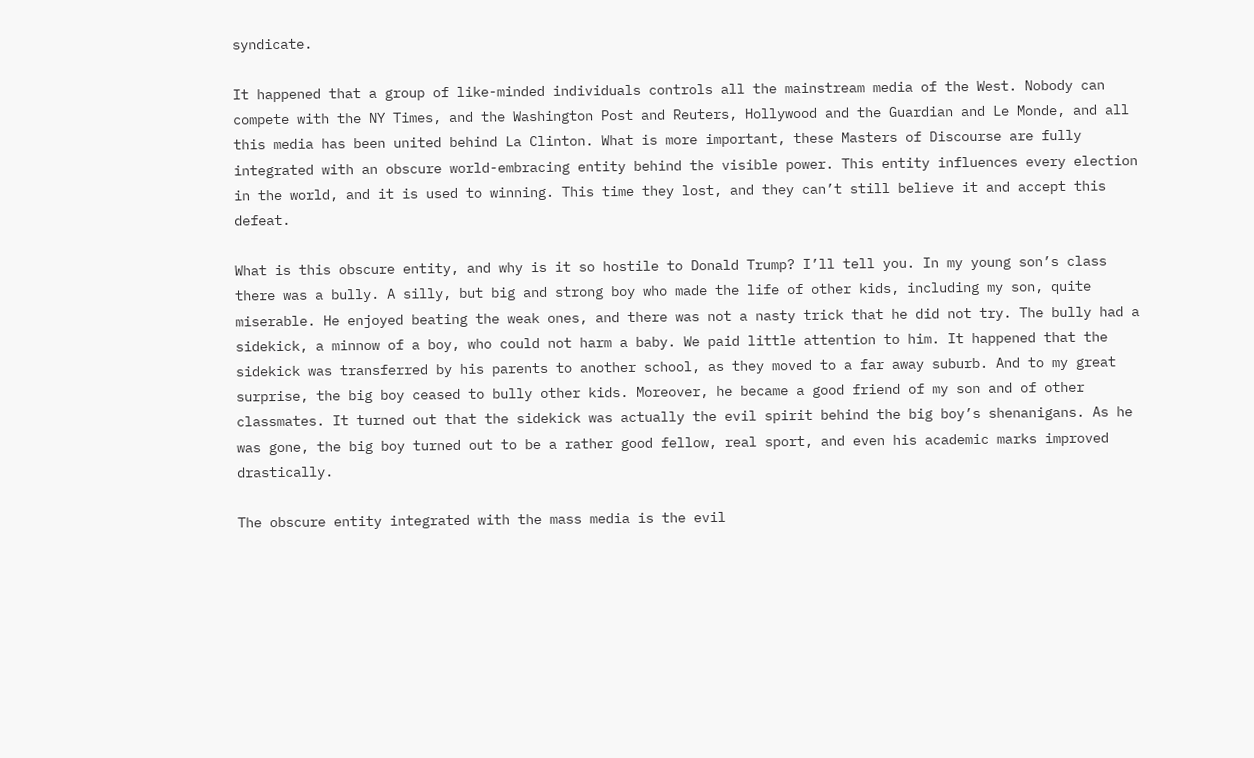syndicate.

It happened that a group of like-minded individuals controls all the mainstream media of the West. Nobody can compete with the NY Times, and the Washington Post and Reuters, Hollywood and the Guardian and Le Monde, and all this media has been united behind La Clinton. What is more important, these Masters of Discourse are fully integrated with an obscure world-embracing entity behind the visible power. This entity influences every election in the world, and it is used to winning. This time they lost, and they can’t still believe it and accept this defeat.

What is this obscure entity, and why is it so hostile to Donald Trump? I’ll tell you. In my young son’s class there was a bully. A silly, but big and strong boy who made the life of other kids, including my son, quite miserable. He enjoyed beating the weak ones, and there was not a nasty trick that he did not try. The bully had a sidekick, a minnow of a boy, who could not harm a baby. We paid little attention to him. It happened that the sidekick was transferred by his parents to another school, as they moved to a far away suburb. And to my great surprise, the big boy ceased to bully other kids. Moreover, he became a good friend of my son and of other classmates. It turned out that the sidekick was actually the evil spirit behind the big boy’s shenanigans. As he was gone, the big boy turned out to be a rather good fellow, real sport, and even his academic marks improved drastically.

The obscure entity integrated with the mass media is the evil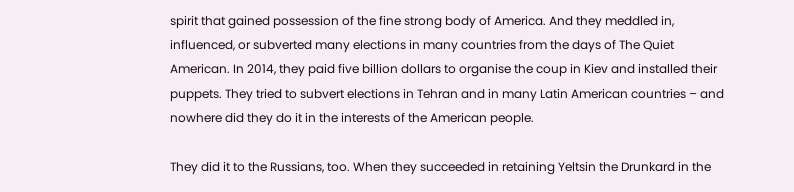spirit that gained possession of the fine strong body of America. And they meddled in, influenced, or subverted many elections in many countries from the days of The Quiet American. In 2014, they paid five billion dollars to organise the coup in Kiev and installed their puppets. They tried to subvert elections in Tehran and in many Latin American countries – and nowhere did they do it in the interests of the American people.

They did it to the Russians, too. When they succeeded in retaining Yeltsin the Drunkard in the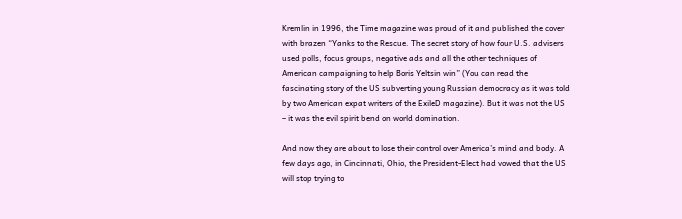Kremlin in 1996, the Time magazine was proud of it and published the cover with brazen “Yanks to the Rescue. The secret story of how four U.S. advisers used polls, focus groups, negative ads and all the other techniques of American campaigning to help Boris Yeltsin win” (You can read the fascinating story of the US subverting young Russian democracy as it was told by two American expat writers of the ExileD magazine). But it was not the US – it was the evil spirit bend on world domination.

And now they are about to lose their control over America’s mind and body. A few days ago, in Cincinnati, Ohio, the President-Elect had vowed that the US will stop trying to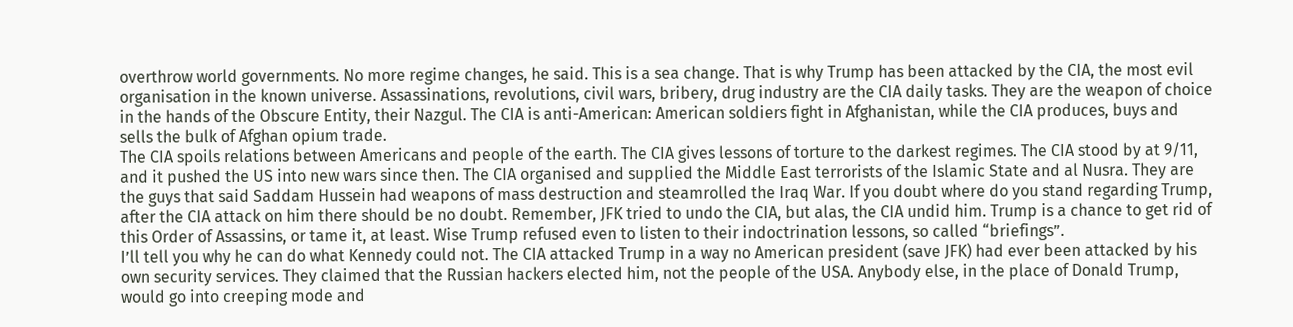overthrow world governments. No more regime changes, he said. This is a sea change. That is why Trump has been attacked by the CIA, the most evil organisation in the known universe. Assassinations, revolutions, civil wars, bribery, drug industry are the CIA daily tasks. They are the weapon of choice in the hands of the Obscure Entity, their Nazgul. The CIA is anti-American: American soldiers fight in Afghanistan, while the CIA produces, buys and sells the bulk of Afghan opium trade.
The CIA spoils relations between Americans and people of the earth. The CIA gives lessons of torture to the darkest regimes. The CIA stood by at 9/11, and it pushed the US into new wars since then. The CIA organised and supplied the Middle East terrorists of the Islamic State and al Nusra. They are the guys that said Saddam Hussein had weapons of mass destruction and steamrolled the Iraq War. If you doubt where do you stand regarding Trump, after the CIA attack on him there should be no doubt. Remember, JFK tried to undo the CIA, but alas, the CIA undid him. Trump is a chance to get rid of this Order of Assassins, or tame it, at least. Wise Trump refused even to listen to their indoctrination lessons, so called “briefings”.
I’ll tell you why he can do what Kennedy could not. The CIA attacked Trump in a way no American president (save JFK) had ever been attacked by his own security services. They claimed that the Russian hackers elected him, not the people of the USA. Anybody else, in the place of Donald Trump, would go into creeping mode and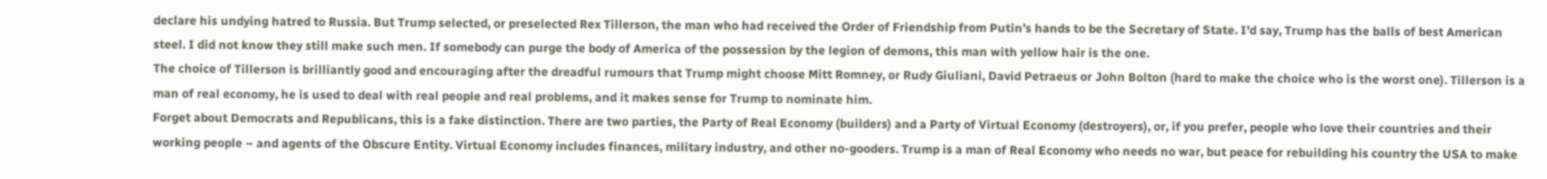declare his undying hatred to Russia. But Trump selected, or preselected Rex Tillerson, the man who had received the Order of Friendship from Putin’s hands to be the Secretary of State. I’d say, Trump has the balls of best American steel. I did not know they still make such men. If somebody can purge the body of America of the possession by the legion of demons, this man with yellow hair is the one.
The choice of Tillerson is brilliantly good and encouraging after the dreadful rumours that Trump might choose Mitt Romney, or Rudy Giuliani, David Petraeus or John Bolton (hard to make the choice who is the worst one). Tillerson is a man of real economy, he is used to deal with real people and real problems, and it makes sense for Trump to nominate him.
Forget about Democrats and Republicans, this is a fake distinction. There are two parties, the Party of Real Economy (builders) and a Party of Virtual Economy (destroyers), or, if you prefer, people who love their countries and their working people – and agents of the Obscure Entity. Virtual Economy includes finances, military industry, and other no-gooders. Trump is a man of Real Economy who needs no war, but peace for rebuilding his country the USA to make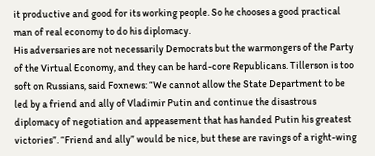it productive and good for its working people. So he chooses a good practical man of real economy to do his diplomacy.
His adversaries are not necessarily Democrats but the warmongers of the Party of the Virtual Economy, and they can be hard-core Republicans. Tillerson is too soft on Russians, said Foxnews: “We cannot allow the State Department to be led by a friend and ally of Vladimir Putin and continue the disastrous diplomacy of negotiation and appeasement that has handed Putin his greatest victories”. “Friend and ally” would be nice, but these are ravings of a right-wing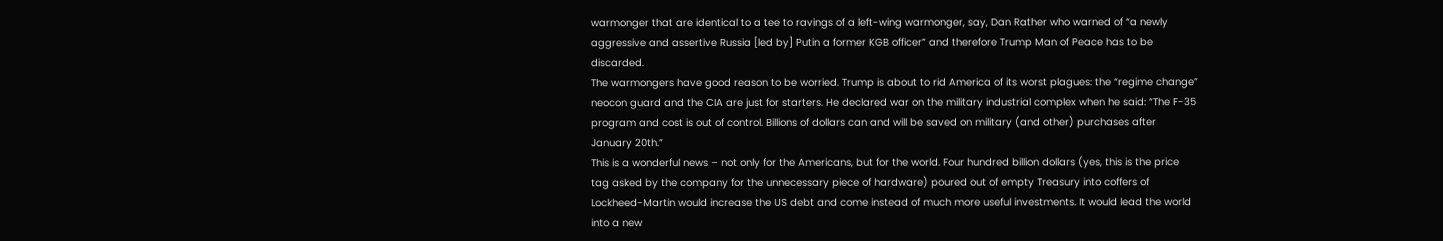warmonger that are identical to a tee to ravings of a left-wing warmonger, say, Dan Rather who warned of “a newly aggressive and assertive Russia [led by] Putin a former KGB officer” and therefore Trump Man of Peace has to be discarded.
The warmongers have good reason to be worried. Trump is about to rid America of its worst plagues: the “regime change” neocon guard and the CIA are just for starters. He declared war on the military industrial complex when he said: “The F-35 program and cost is out of control. Billions of dollars can and will be saved on military (and other) purchases after January 20th.”
This is a wonderful news – not only for the Americans, but for the world. Four hundred billion dollars (yes, this is the price tag asked by the company for the unnecessary piece of hardware) poured out of empty Treasury into coffers of Lockheed-Martin would increase the US debt and come instead of much more useful investments. It would lead the world into a new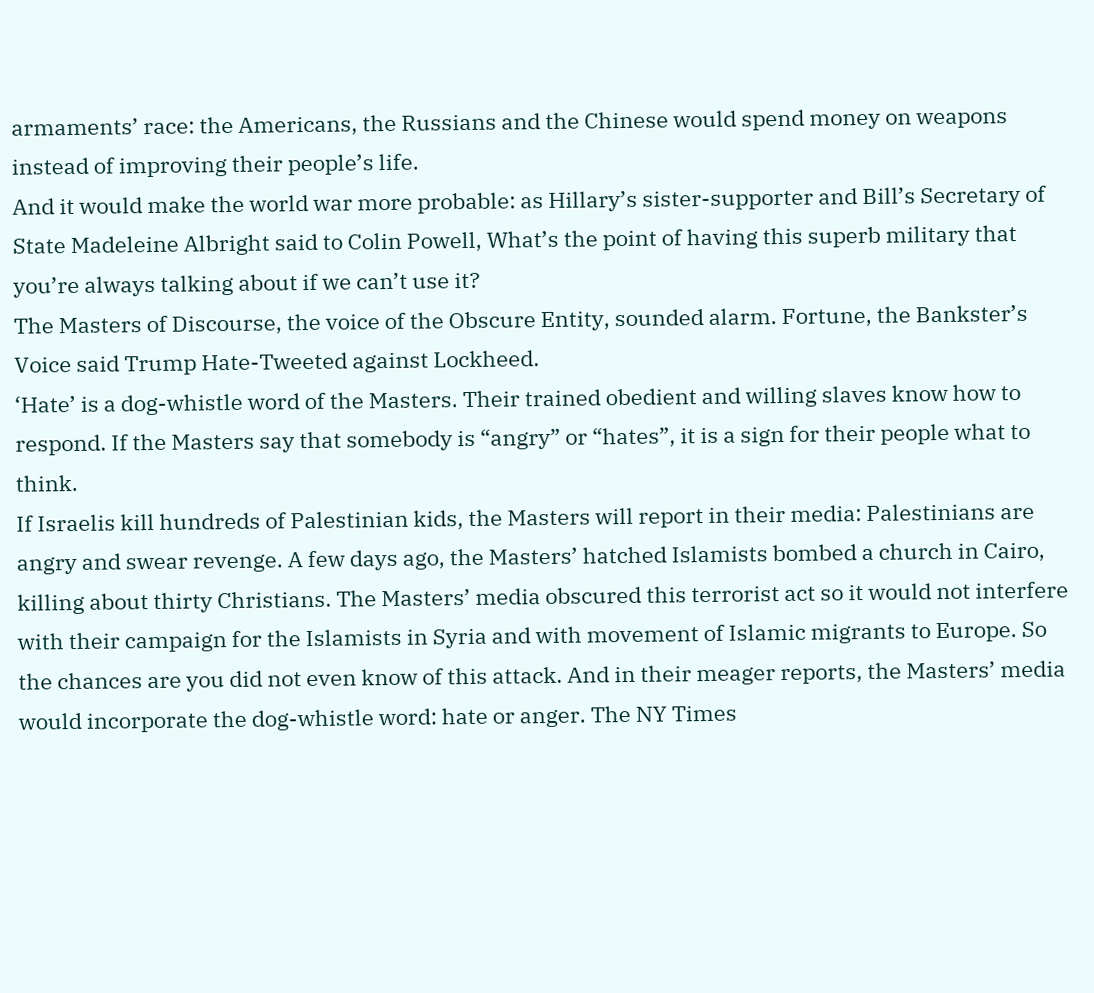armaments’ race: the Americans, the Russians and the Chinese would spend money on weapons instead of improving their people’s life.
And it would make the world war more probable: as Hillary’s sister-supporter and Bill’s Secretary of State Madeleine Albright said to Colin Powell, What’s the point of having this superb military that you’re always talking about if we can’t use it?
The Masters of Discourse, the voice of the Obscure Entity, sounded alarm. Fortune, the Bankster’s Voice said Trump Hate-Tweeted against Lockheed.
‘Hate’ is a dog-whistle word of the Masters. Their trained obedient and willing slaves know how to respond. If the Masters say that somebody is “angry” or “hates”, it is a sign for their people what to think.
If Israelis kill hundreds of Palestinian kids, the Masters will report in their media: Palestinians are angry and swear revenge. A few days ago, the Masters’ hatched Islamists bombed a church in Cairo, killing about thirty Christians. The Masters’ media obscured this terrorist act so it would not interfere with their campaign for the Islamists in Syria and with movement of Islamic migrants to Europe. So the chances are you did not even know of this attack. And in their meager reports, the Masters’ media would incorporate the dog-whistle word: hate or anger. The NY Times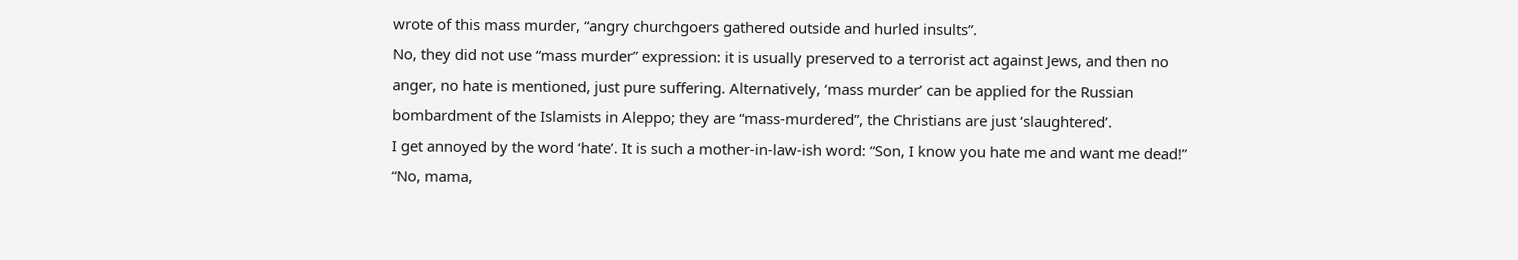wrote of this mass murder, “angry churchgoers gathered outside and hurled insults”.
No, they did not use “mass murder” expression: it is usually preserved to a terrorist act against Jews, and then no anger, no hate is mentioned, just pure suffering. Alternatively, ‘mass murder’ can be applied for the Russian bombardment of the Islamists in Aleppo; they are “mass-murdered”, the Christians are just ‘slaughtered’.
I get annoyed by the word ‘hate’. It is such a mother-in-law-ish word: “Son, I know you hate me and want me dead!” “No, mama,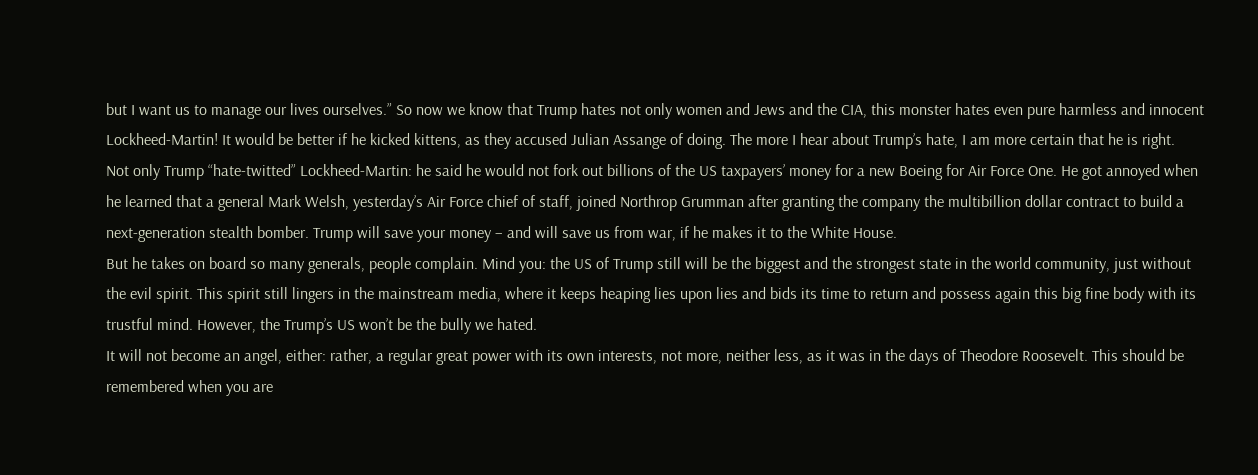but I want us to manage our lives ourselves.” So now we know that Trump hates not only women and Jews and the CIA, this monster hates even pure harmless and innocent Lockheed-Martin! It would be better if he kicked kittens, as they accused Julian Assange of doing. The more I hear about Trump’s hate, I am more certain that he is right.
Not only Trump “hate-twitted” Lockheed-Martin: he said he would not fork out billions of the US taxpayers’ money for a new Boeing for Air Force One. He got annoyed when he learned that a general Mark Welsh, yesterday’s Air Force chief of staff, joined Northrop Grumman after granting the company the multibillion dollar contract to build a next-generation stealth bomber. Trump will save your money – and will save us from war, if he makes it to the White House.
But he takes on board so many generals, people complain. Mind you: the US of Trump still will be the biggest and the strongest state in the world community, just without the evil spirit. This spirit still lingers in the mainstream media, where it keeps heaping lies upon lies and bids its time to return and possess again this big fine body with its trustful mind. However, the Trump’s US won’t be the bully we hated.
It will not become an angel, either: rather, a regular great power with its own interests, not more, neither less, as it was in the days of Theodore Roosevelt. This should be remembered when you are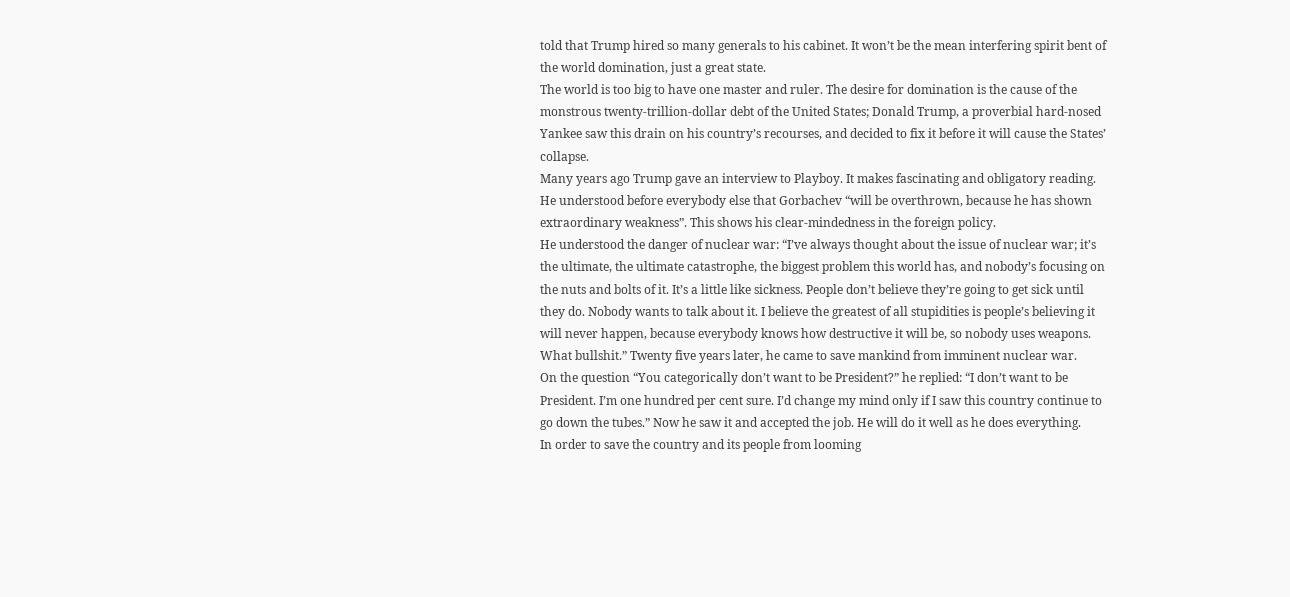told that Trump hired so many generals to his cabinet. It won’t be the mean interfering spirit bent of the world domination, just a great state.
The world is too big to have one master and ruler. The desire for domination is the cause of the monstrous twenty-trillion-dollar debt of the United States; Donald Trump, a proverbial hard-nosed Yankee saw this drain on his country’s recourses, and decided to fix it before it will cause the States’ collapse.
Many years ago Trump gave an interview to Playboy. It makes fascinating and obligatory reading. He understood before everybody else that Gorbachev “will be overthrown, because he has shown extraordinary weakness”. This shows his clear-mindedness in the foreign policy.
He understood the danger of nuclear war: “I’ve always thought about the issue of nuclear war; it’s the ultimate, the ultimate catastrophe, the biggest problem this world has, and nobody’s focusing on the nuts and bolts of it. It’s a little like sickness. People don’t believe they’re going to get sick until they do. Nobody wants to talk about it. I believe the greatest of all stupidities is people’s believing it will never happen, because everybody knows how destructive it will be, so nobody uses weapons. What bullshit.” Twenty five years later, he came to save mankind from imminent nuclear war.
On the question “You categorically don’t want to be President?” he replied: “I don’t want to be President. I’m one hundred per cent sure. I’d change my mind only if I saw this country continue to go down the tubes.” Now he saw it and accepted the job. He will do it well as he does everything.
In order to save the country and its people from looming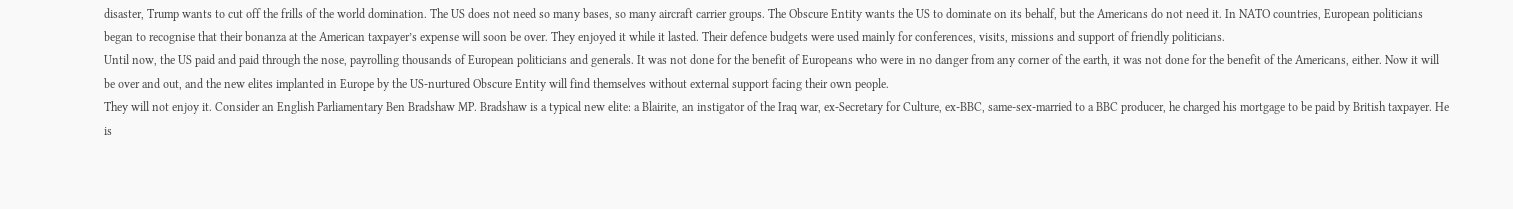disaster, Trump wants to cut off the frills of the world domination. The US does not need so many bases, so many aircraft carrier groups. The Obscure Entity wants the US to dominate on its behalf, but the Americans do not need it. In NATO countries, European politicians began to recognise that their bonanza at the American taxpayer’s expense will soon be over. They enjoyed it while it lasted. Their defence budgets were used mainly for conferences, visits, missions and support of friendly politicians.
Until now, the US paid and paid through the nose, payrolling thousands of European politicians and generals. It was not done for the benefit of Europeans who were in no danger from any corner of the earth, it was not done for the benefit of the Americans, either. Now it will be over and out, and the new elites implanted in Europe by the US-nurtured Obscure Entity will find themselves without external support facing their own people.
They will not enjoy it. Consider an English Parliamentary Ben Bradshaw MP. Bradshaw is a typical new elite: a Blairite, an instigator of the Iraq war, ex-Secretary for Culture, ex-BBC, same-sex-married to a BBC producer, he charged his mortgage to be paid by British taxpayer. He is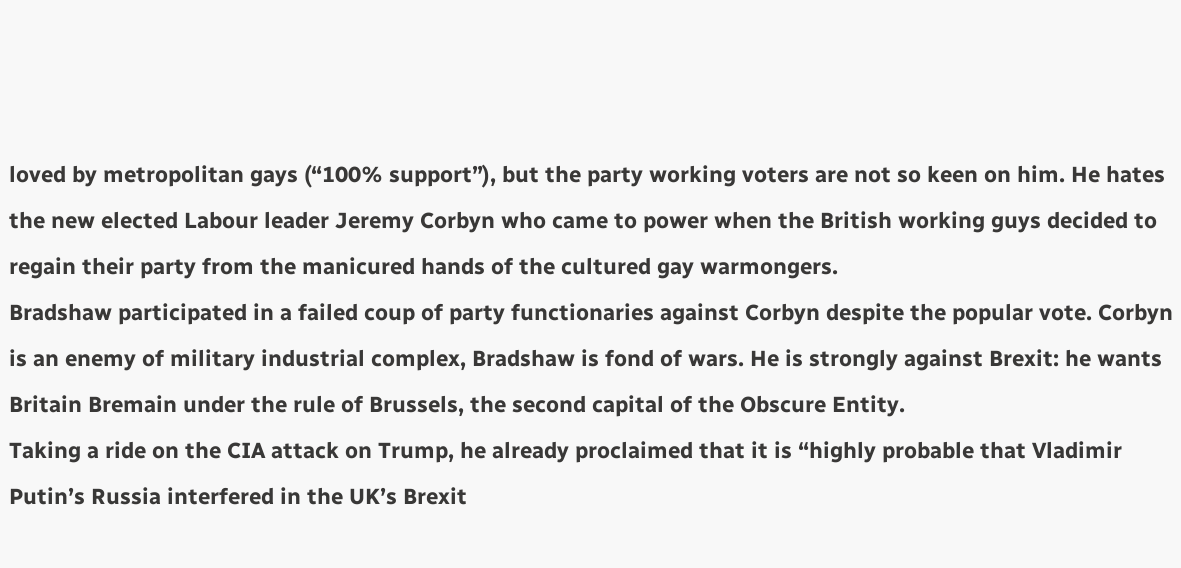loved by metropolitan gays (“100% support”), but the party working voters are not so keen on him. He hates the new elected Labour leader Jeremy Corbyn who came to power when the British working guys decided to regain their party from the manicured hands of the cultured gay warmongers.
Bradshaw participated in a failed coup of party functionaries against Corbyn despite the popular vote. Corbyn is an enemy of military industrial complex, Bradshaw is fond of wars. He is strongly against Brexit: he wants Britain Bremain under the rule of Brussels, the second capital of the Obscure Entity.
Taking a ride on the CIA attack on Trump, he already proclaimed that it is “highly probable that Vladimir Putin’s Russia interfered in the UK’s Brexit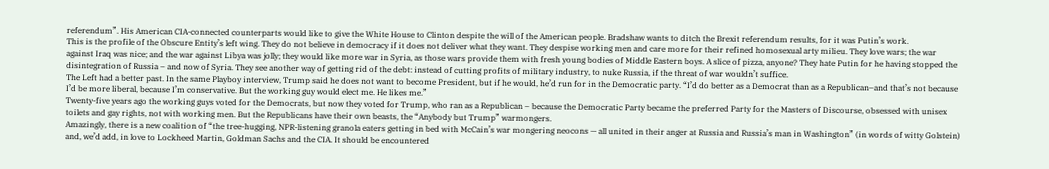referendum”. His American CIA-connected counterparts would like to give the White House to Clinton despite the will of the American people. Bradshaw wants to ditch the Brexit referendum results, for it was Putin’s work.
This is the profile of the Obscure Entity’s left wing. They do not believe in democracy if it does not deliver what they want. They despise working men and care more for their refined homosexual arty milieu. They love wars; the war against Iraq was nice; and the war against Libya was jolly; they would like more war in Syria, as those wars provide them with fresh young bodies of Middle Eastern boys. A slice of pizza, anyone? They hate Putin for he having stopped the disintegration of Russia – and now of Syria. They see another way of getting rid of the debt: instead of cutting profits of military industry, to nuke Russia, if the threat of war wouldn’t suffice.
The Left had a better past. In the same Playboy interview, Trump said he does not want to become President, but if he would, he’d run for in the Democratic party. “I’d do better as a Democrat than as a Republican–and that’s not because I’d be more liberal, because I’m conservative. But the working guy would elect me. He likes me.”
Twenty-five years ago the working guys voted for the Democrats, but now they voted for Trump, who ran as a Republican – because the Democratic Party became the preferred Party for the Masters of Discourse, obsessed with unisex toilets and gay rights, not with working men. But the Republicans have their own beasts, the “Anybody but Trump” warmongers.
Amazingly, there is a new coalition of “the tree-hugging, NPR-listening granola eaters getting in bed with McCain’s war mongering neocons — all united in their anger at Russia and Russia’s man in Washington” (in words of witty Golstein) and, we’d add, in love to Lockheed Martin, Goldman Sachs and the CIA. It should be encountered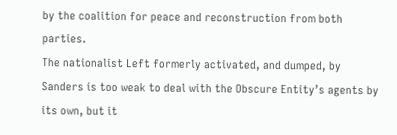by the coalition for peace and reconstruction from both parties.
The nationalist Left formerly activated, and dumped, by Sanders is too weak to deal with the Obscure Entity’s agents by its own, but it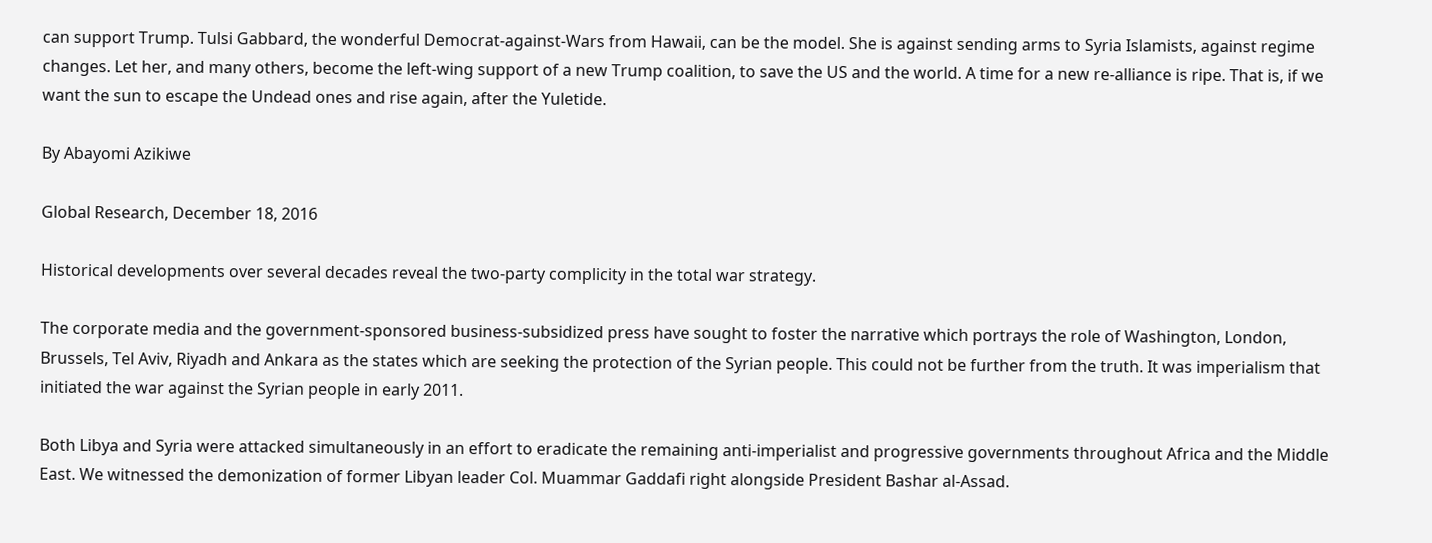can support Trump. Tulsi Gabbard, the wonderful Democrat-against-Wars from Hawaii, can be the model. She is against sending arms to Syria Islamists, against regime changes. Let her, and many others, become the left-wing support of a new Trump coalition, to save the US and the world. A time for a new re-alliance is ripe. That is, if we want the sun to escape the Undead ones and rise again, after the Yuletide.

By Abayomi Azikiwe

Global Research, December 18, 2016

Historical developments over several decades reveal the two-party complicity in the total war strategy.

The corporate media and the government-sponsored business-subsidized press have sought to foster the narrative which portrays the role of Washington, London, Brussels, Tel Aviv, Riyadh and Ankara as the states which are seeking the protection of the Syrian people. This could not be further from the truth. It was imperialism that initiated the war against the Syrian people in early 2011.

Both Libya and Syria were attacked simultaneously in an effort to eradicate the remaining anti-imperialist and progressive governments throughout Africa and the Middle East. We witnessed the demonization of former Libyan leader Col. Muammar Gaddafi right alongside President Bashar al-Assad.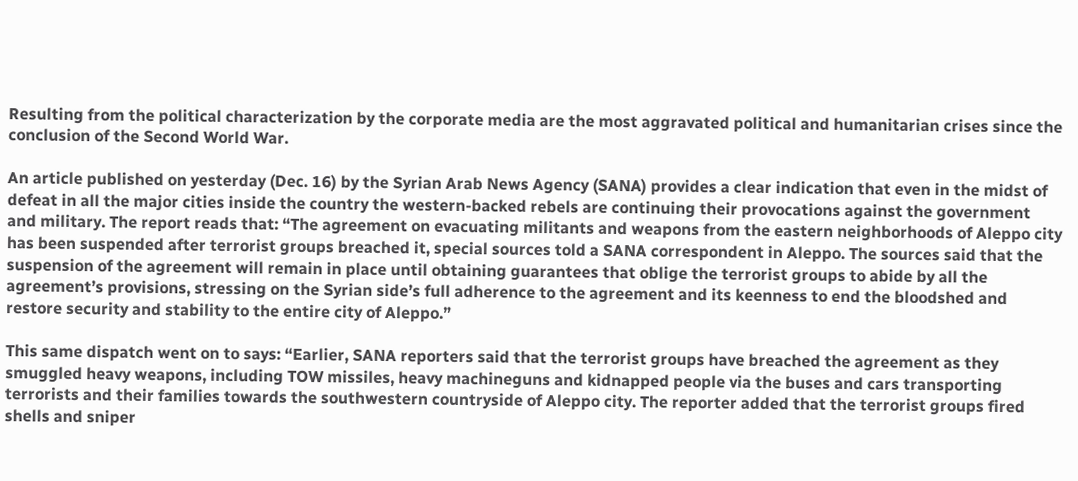Resulting from the political characterization by the corporate media are the most aggravated political and humanitarian crises since the conclusion of the Second World War.

An article published on yesterday (Dec. 16) by the Syrian Arab News Agency (SANA) provides a clear indication that even in the midst of defeat in all the major cities inside the country the western-backed rebels are continuing their provocations against the government and military. The report reads that: “The agreement on evacuating militants and weapons from the eastern neighborhoods of Aleppo city has been suspended after terrorist groups breached it, special sources told a SANA correspondent in Aleppo. The sources said that the suspension of the agreement will remain in place until obtaining guarantees that oblige the terrorist groups to abide by all the agreement’s provisions, stressing on the Syrian side’s full adherence to the agreement and its keenness to end the bloodshed and restore security and stability to the entire city of Aleppo.”

This same dispatch went on to says: “Earlier, SANA reporters said that the terrorist groups have breached the agreement as they smuggled heavy weapons, including TOW missiles, heavy machineguns and kidnapped people via the buses and cars transporting terrorists and their families towards the southwestern countryside of Aleppo city. The reporter added that the terrorist groups fired shells and sniper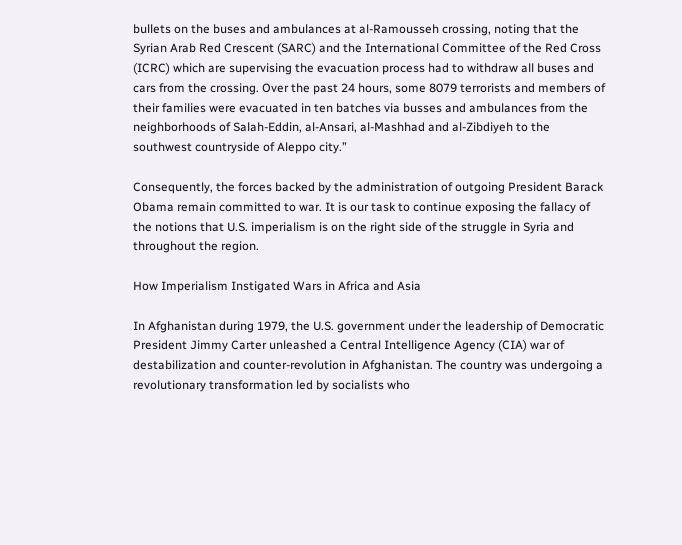bullets on the buses and ambulances at al-Ramousseh crossing, noting that the Syrian Arab Red Crescent (SARC) and the International Committee of the Red Cross (ICRC) which are supervising the evacuation process had to withdraw all buses and cars from the crossing. Over the past 24 hours, some 8079 terrorists and members of their families were evacuated in ten batches via busses and ambulances from the neighborhoods of Salah-Eddin, al-Ansari, al-Mashhad and al-Zibdiyeh to the southwest countryside of Aleppo city.”

Consequently, the forces backed by the administration of outgoing President Barack Obama remain committed to war. It is our task to continue exposing the fallacy of the notions that U.S. imperialism is on the right side of the struggle in Syria and throughout the region.

How Imperialism Instigated Wars in Africa and Asia

In Afghanistan during 1979, the U.S. government under the leadership of Democratic President Jimmy Carter unleashed a Central Intelligence Agency (CIA) war of destabilization and counter-revolution in Afghanistan. The country was undergoing a revolutionary transformation led by socialists who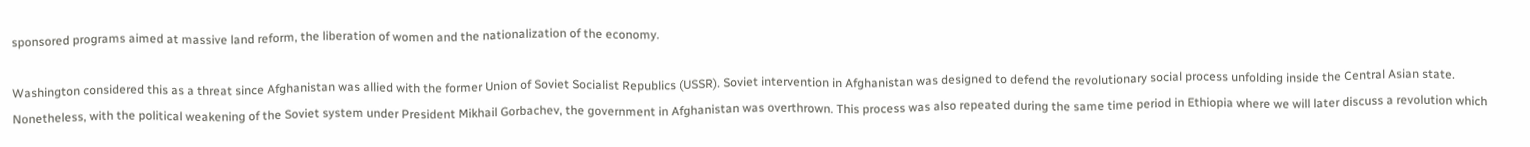sponsored programs aimed at massive land reform, the liberation of women and the nationalization of the economy.

Washington considered this as a threat since Afghanistan was allied with the former Union of Soviet Socialist Republics (USSR). Soviet intervention in Afghanistan was designed to defend the revolutionary social process unfolding inside the Central Asian state. Nonetheless, with the political weakening of the Soviet system under President Mikhail Gorbachev, the government in Afghanistan was overthrown. This process was also repeated during the same time period in Ethiopia where we will later discuss a revolution which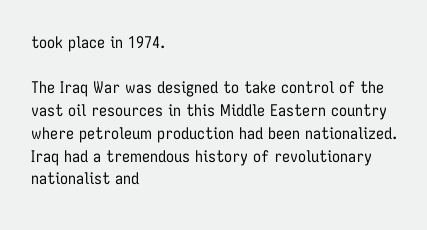took place in 1974.

The Iraq War was designed to take control of the vast oil resources in this Middle Eastern country where petroleum production had been nationalized. Iraq had a tremendous history of revolutionary nationalist and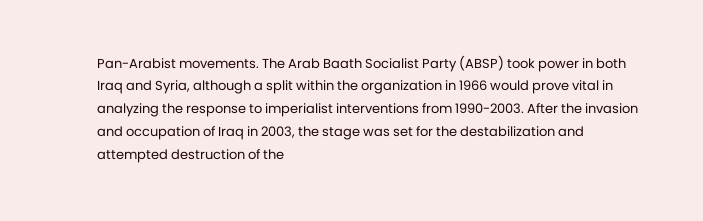Pan-Arabist movements. The Arab Baath Socialist Party (ABSP) took power in both Iraq and Syria, although a split within the organization in 1966 would prove vital in analyzing the response to imperialist interventions from 1990-2003. After the invasion and occupation of Iraq in 2003, the stage was set for the destabilization and attempted destruction of the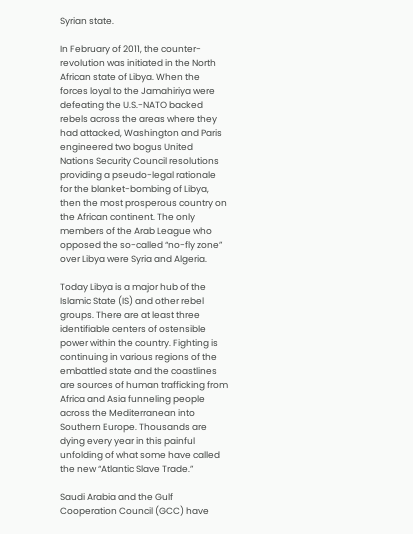Syrian state.

In February of 2011, the counter-revolution was initiated in the North African state of Libya. When the forces loyal to the Jamahiriya were defeating the U.S.-NATO backed rebels across the areas where they had attacked, Washington and Paris engineered two bogus United Nations Security Council resolutions providing a pseudo-legal rationale for the blanket-bombing of Libya, then the most prosperous country on the African continent. The only members of the Arab League who opposed the so-called “no-fly zone” over Libya were Syria and Algeria.

Today Libya is a major hub of the Islamic State (IS) and other rebel groups. There are at least three identifiable centers of ostensible power within the country. Fighting is continuing in various regions of the embattled state and the coastlines are sources of human trafficking from Africa and Asia funneling people across the Mediterranean into Southern Europe. Thousands are dying every year in this painful unfolding of what some have called the new “Atlantic Slave Trade.”

Saudi Arabia and the Gulf Cooperation Council (GCC) have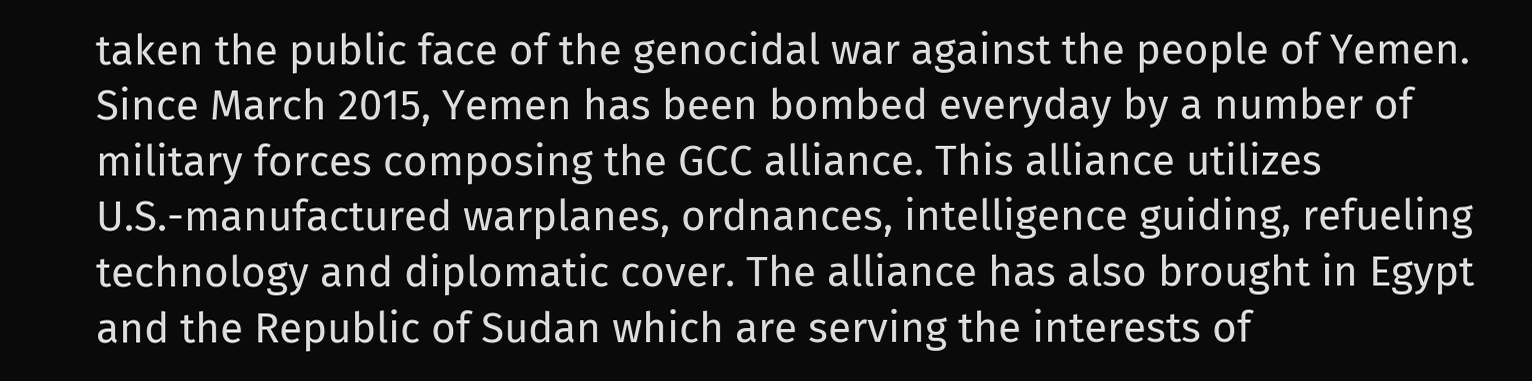taken the public face of the genocidal war against the people of Yemen. Since March 2015, Yemen has been bombed everyday by a number of military forces composing the GCC alliance. This alliance utilizes U.S.-manufactured warplanes, ordnances, intelligence guiding, refueling technology and diplomatic cover. The alliance has also brought in Egypt and the Republic of Sudan which are serving the interests of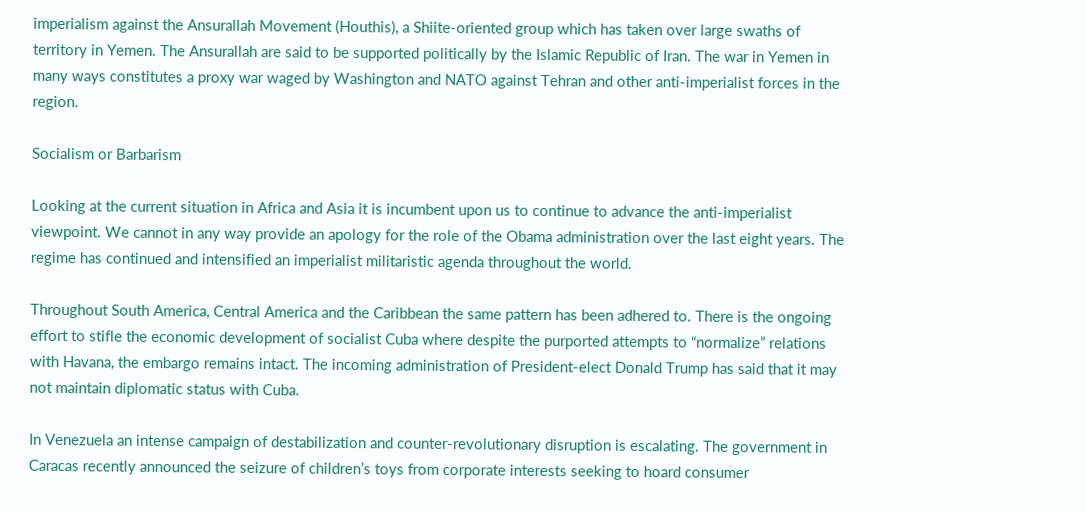imperialism against the Ansurallah Movement (Houthis), a Shiite-oriented group which has taken over large swaths of territory in Yemen. The Ansurallah are said to be supported politically by the Islamic Republic of Iran. The war in Yemen in many ways constitutes a proxy war waged by Washington and NATO against Tehran and other anti-imperialist forces in the region.

Socialism or Barbarism

Looking at the current situation in Africa and Asia it is incumbent upon us to continue to advance the anti-imperialist viewpoint. We cannot in any way provide an apology for the role of the Obama administration over the last eight years. The regime has continued and intensified an imperialist militaristic agenda throughout the world.

Throughout South America, Central America and the Caribbean the same pattern has been adhered to. There is the ongoing effort to stifle the economic development of socialist Cuba where despite the purported attempts to “normalize” relations with Havana, the embargo remains intact. The incoming administration of President-elect Donald Trump has said that it may not maintain diplomatic status with Cuba.

In Venezuela an intense campaign of destabilization and counter-revolutionary disruption is escalating. The government in Caracas recently announced the seizure of children’s toys from corporate interests seeking to hoard consumer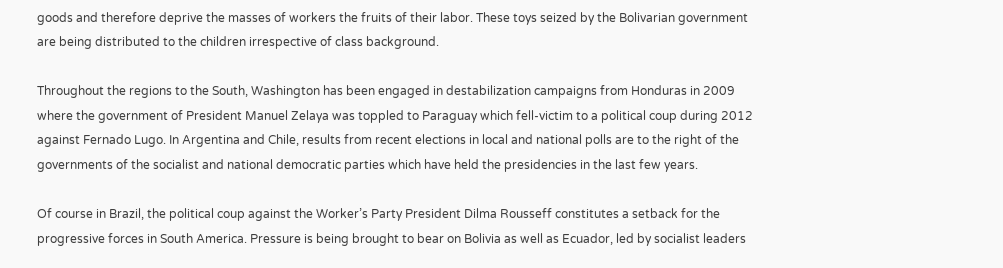goods and therefore deprive the masses of workers the fruits of their labor. These toys seized by the Bolivarian government are being distributed to the children irrespective of class background.

Throughout the regions to the South, Washington has been engaged in destabilization campaigns from Honduras in 2009 where the government of President Manuel Zelaya was toppled to Paraguay which fell-victim to a political coup during 2012 against Fernado Lugo. In Argentina and Chile, results from recent elections in local and national polls are to the right of the governments of the socialist and national democratic parties which have held the presidencies in the last few years.

Of course in Brazil, the political coup against the Worker’s Party President Dilma Rousseff constitutes a setback for the progressive forces in South America. Pressure is being brought to bear on Bolivia as well as Ecuador, led by socialist leaders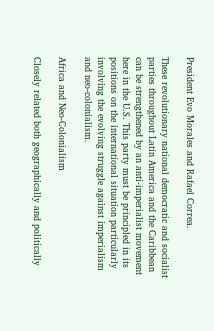President Evo Morales and Rafael Correa.

These revolutionary national democratic and socialist parties throughout Latin America and the Caribbean can be strengthened by an anti-imperialist movement here in the U.S. This party must be principled in its positions on the international situation particularly involving the evolving struggle against imperialism and neo-colonialism.

Africa and Neo-Colonialism

Closely related both geographically and politically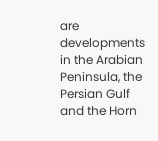are developments in the Arabian Peninsula, the Persian Gulf and the Horn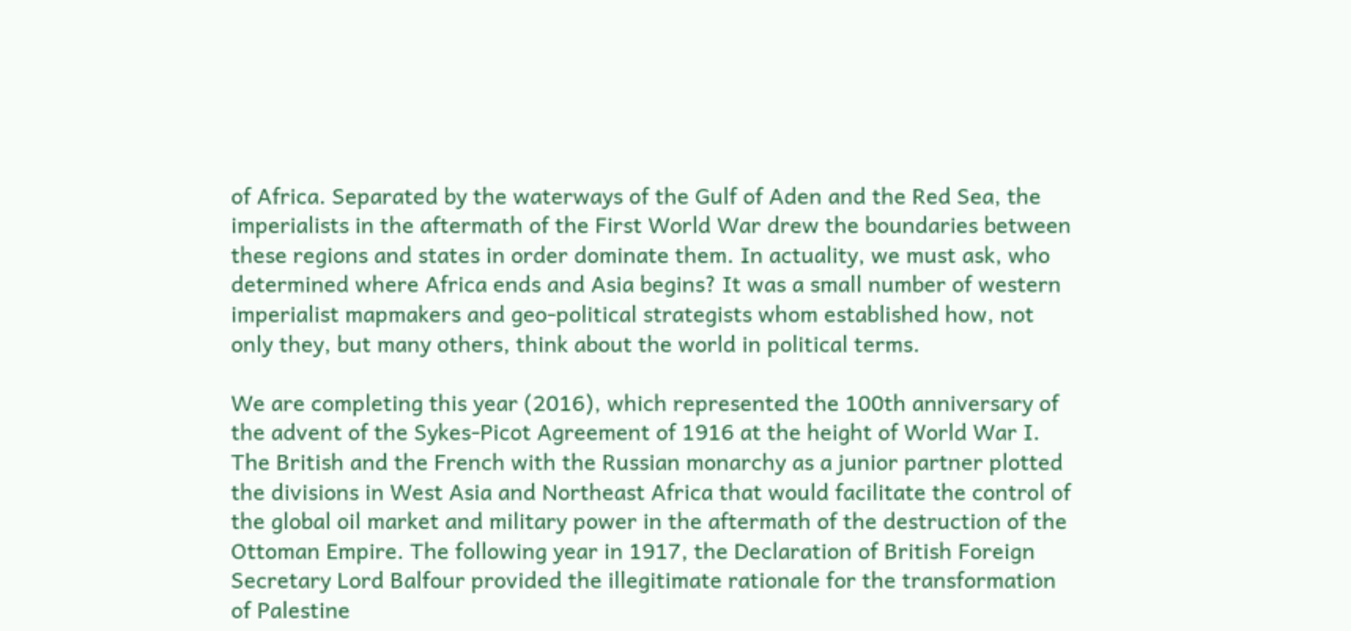of Africa. Separated by the waterways of the Gulf of Aden and the Red Sea, the imperialists in the aftermath of the First World War drew the boundaries between these regions and states in order dominate them. In actuality, we must ask, who determined where Africa ends and Asia begins? It was a small number of western imperialist mapmakers and geo-political strategists whom established how, not only they, but many others, think about the world in political terms.

We are completing this year (2016), which represented the 100th anniversary of the advent of the Sykes-Picot Agreement of 1916 at the height of World War I. The British and the French with the Russian monarchy as a junior partner plotted the divisions in West Asia and Northeast Africa that would facilitate the control of the global oil market and military power in the aftermath of the destruction of the Ottoman Empire. The following year in 1917, the Declaration of British Foreign Secretary Lord Balfour provided the illegitimate rationale for the transformation of Palestine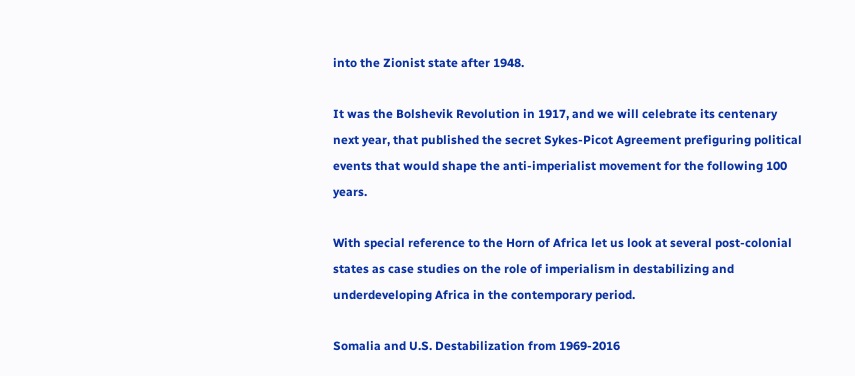into the Zionist state after 1948.

It was the Bolshevik Revolution in 1917, and we will celebrate its centenary next year, that published the secret Sykes-Picot Agreement prefiguring political events that would shape the anti-imperialist movement for the following 100 years.

With special reference to the Horn of Africa let us look at several post-colonial states as case studies on the role of imperialism in destabilizing and underdeveloping Africa in the contemporary period.

Somalia and U.S. Destabilization from 1969-2016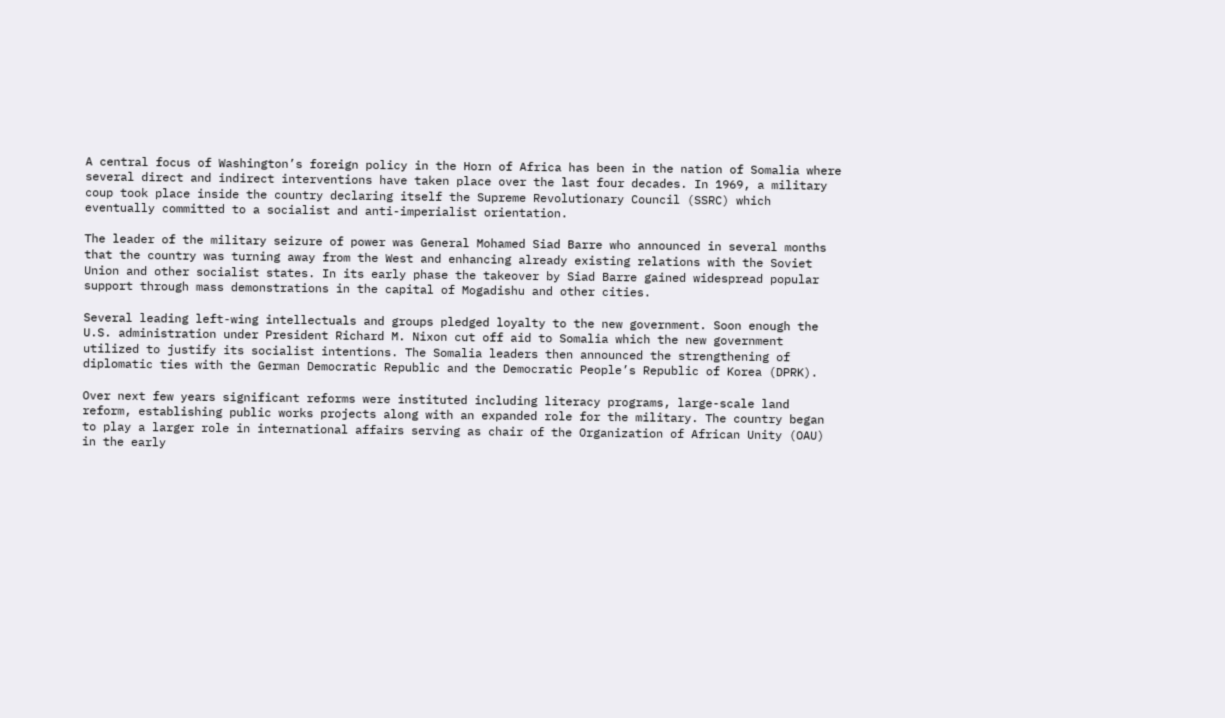A central focus of Washington’s foreign policy in the Horn of Africa has been in the nation of Somalia where several direct and indirect interventions have taken place over the last four decades. In 1969, a military coup took place inside the country declaring itself the Supreme Revolutionary Council (SSRC) which eventually committed to a socialist and anti-imperialist orientation.

The leader of the military seizure of power was General Mohamed Siad Barre who announced in several months that the country was turning away from the West and enhancing already existing relations with the Soviet Union and other socialist states. In its early phase the takeover by Siad Barre gained widespread popular support through mass demonstrations in the capital of Mogadishu and other cities.

Several leading left-wing intellectuals and groups pledged loyalty to the new government. Soon enough the U.S. administration under President Richard M. Nixon cut off aid to Somalia which the new government utilized to justify its socialist intentions. The Somalia leaders then announced the strengthening of diplomatic ties with the German Democratic Republic and the Democratic People’s Republic of Korea (DPRK).

Over next few years significant reforms were instituted including literacy programs, large-scale land reform, establishing public works projects along with an expanded role for the military. The country began to play a larger role in international affairs serving as chair of the Organization of African Unity (OAU) in the early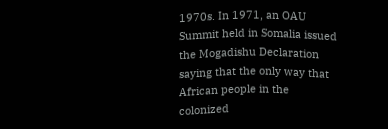1970s. In 1971, an OAU Summit held in Somalia issued the Mogadishu Declaration saying that the only way that African people in the colonized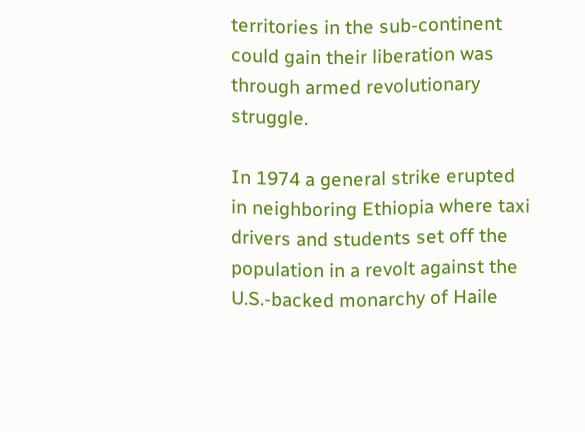territories in the sub-continent could gain their liberation was through armed revolutionary struggle.

In 1974 a general strike erupted in neighboring Ethiopia where taxi drivers and students set off the population in a revolt against the U.S.-backed monarchy of Haile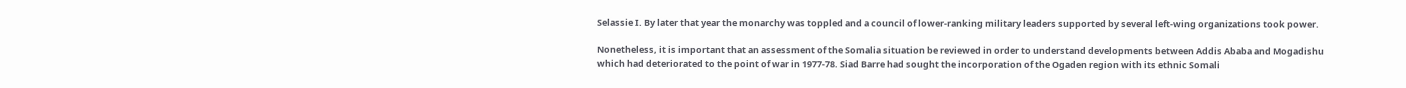Selassie I. By later that year the monarchy was toppled and a council of lower-ranking military leaders supported by several left-wing organizations took power.

Nonetheless, it is important that an assessment of the Somalia situation be reviewed in order to understand developments between Addis Ababa and Mogadishu which had deteriorated to the point of war in 1977-78. Siad Barre had sought the incorporation of the Ogaden region with its ethnic Somali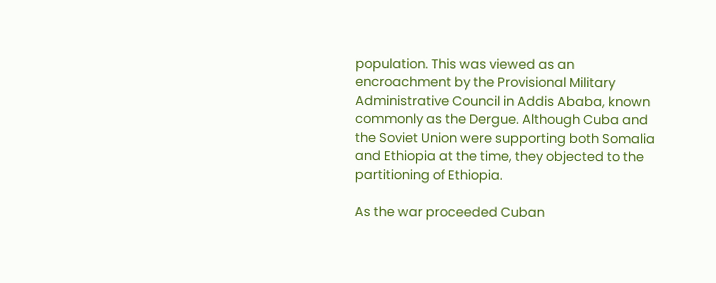population. This was viewed as an encroachment by the Provisional Military Administrative Council in Addis Ababa, known commonly as the Dergue. Although Cuba and the Soviet Union were supporting both Somalia and Ethiopia at the time, they objected to the partitioning of Ethiopia.

As the war proceeded Cuban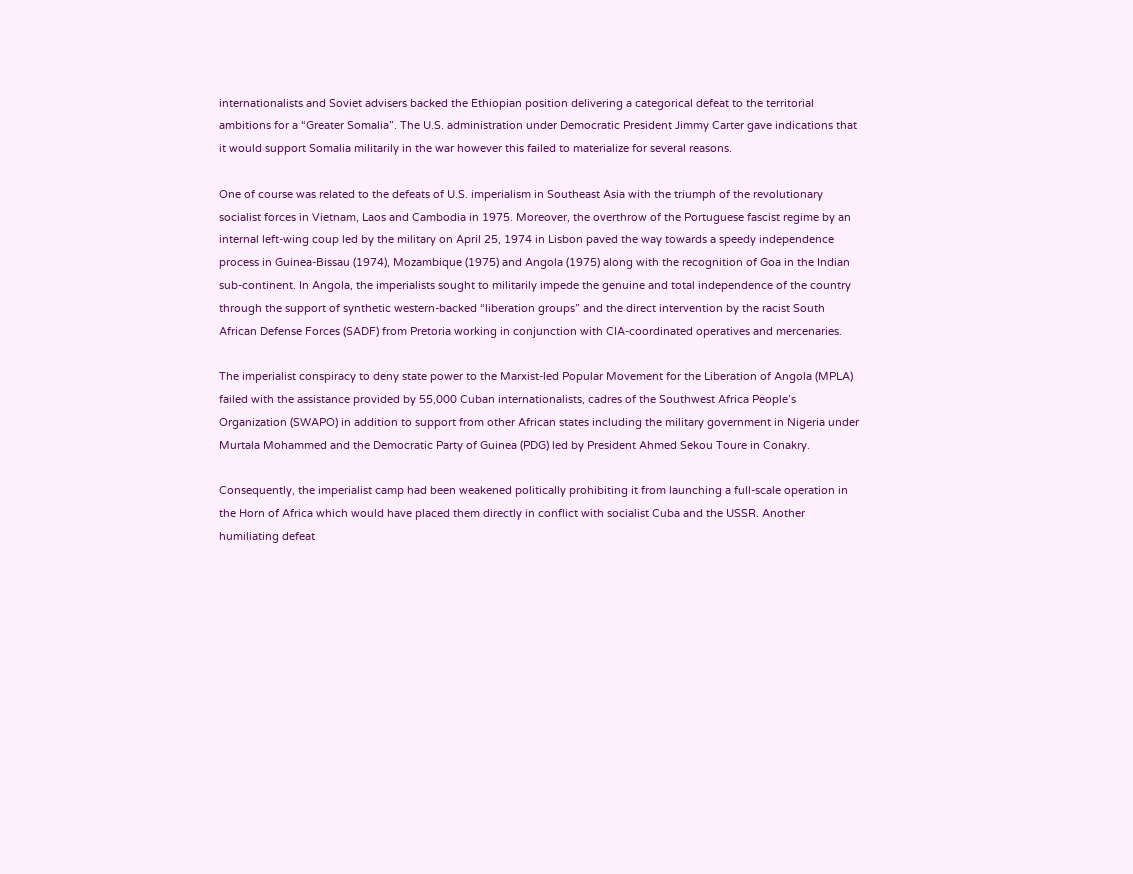internationalists and Soviet advisers backed the Ethiopian position delivering a categorical defeat to the territorial ambitions for a “Greater Somalia”. The U.S. administration under Democratic President Jimmy Carter gave indications that it would support Somalia militarily in the war however this failed to materialize for several reasons.

One of course was related to the defeats of U.S. imperialism in Southeast Asia with the triumph of the revolutionary socialist forces in Vietnam, Laos and Cambodia in 1975. Moreover, the overthrow of the Portuguese fascist regime by an internal left-wing coup led by the military on April 25, 1974 in Lisbon paved the way towards a speedy independence process in Guinea-Bissau (1974), Mozambique (1975) and Angola (1975) along with the recognition of Goa in the Indian sub-continent. In Angola, the imperialists sought to militarily impede the genuine and total independence of the country through the support of synthetic western-backed “liberation groups” and the direct intervention by the racist South African Defense Forces (SADF) from Pretoria working in conjunction with CIA-coordinated operatives and mercenaries.

The imperialist conspiracy to deny state power to the Marxist-led Popular Movement for the Liberation of Angola (MPLA) failed with the assistance provided by 55,000 Cuban internationalists, cadres of the Southwest Africa People’s Organization (SWAPO) in addition to support from other African states including the military government in Nigeria under Murtala Mohammed and the Democratic Party of Guinea (PDG) led by President Ahmed Sekou Toure in Conakry.

Consequently, the imperialist camp had been weakened politically prohibiting it from launching a full-scale operation in the Horn of Africa which would have placed them directly in conflict with socialist Cuba and the USSR. Another humiliating defeat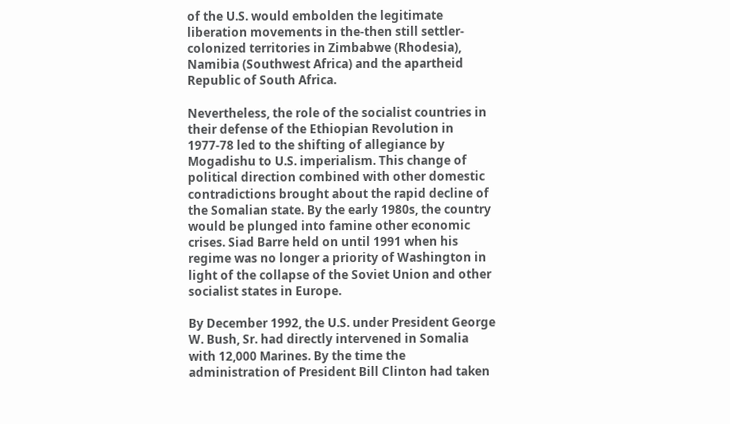of the U.S. would embolden the legitimate liberation movements in the-then still settler-colonized territories in Zimbabwe (Rhodesia), Namibia (Southwest Africa) and the apartheid Republic of South Africa.

Nevertheless, the role of the socialist countries in their defense of the Ethiopian Revolution in 1977-78 led to the shifting of allegiance by Mogadishu to U.S. imperialism. This change of political direction combined with other domestic contradictions brought about the rapid decline of the Somalian state. By the early 1980s, the country would be plunged into famine other economic crises. Siad Barre held on until 1991 when his regime was no longer a priority of Washington in light of the collapse of the Soviet Union and other socialist states in Europe.

By December 1992, the U.S. under President George W. Bush, Sr. had directly intervened in Somalia with 12,000 Marines. By the time the administration of President Bill Clinton had taken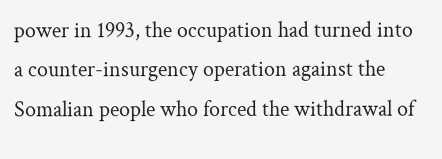power in 1993, the occupation had turned into a counter-insurgency operation against the Somalian people who forced the withdrawal of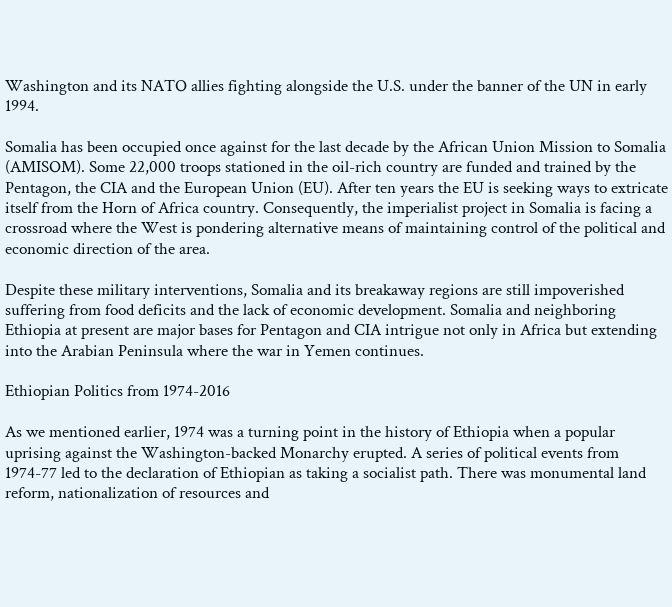Washington and its NATO allies fighting alongside the U.S. under the banner of the UN in early 1994.

Somalia has been occupied once against for the last decade by the African Union Mission to Somalia (AMISOM). Some 22,000 troops stationed in the oil-rich country are funded and trained by the Pentagon, the CIA and the European Union (EU). After ten years the EU is seeking ways to extricate itself from the Horn of Africa country. Consequently, the imperialist project in Somalia is facing a crossroad where the West is pondering alternative means of maintaining control of the political and economic direction of the area.

Despite these military interventions, Somalia and its breakaway regions are still impoverished suffering from food deficits and the lack of economic development. Somalia and neighboring Ethiopia at present are major bases for Pentagon and CIA intrigue not only in Africa but extending into the Arabian Peninsula where the war in Yemen continues.

Ethiopian Politics from 1974-2016

As we mentioned earlier, 1974 was a turning point in the history of Ethiopia when a popular uprising against the Washington-backed Monarchy erupted. A series of political events from 1974-77 led to the declaration of Ethiopian as taking a socialist path. There was monumental land reform, nationalization of resources and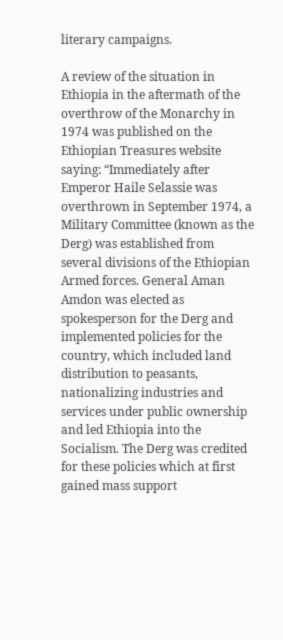literary campaigns.

A review of the situation in Ethiopia in the aftermath of the overthrow of the Monarchy in 1974 was published on the Ethiopian Treasures website saying: “Immediately after Emperor Haile Selassie was overthrown in September 1974, a Military Committee (known as the Derg) was established from several divisions of the Ethiopian Armed forces. General Aman Amdon was elected as spokesperson for the Derg and implemented policies for the country, which included land distribution to peasants, nationalizing industries and services under public ownership and led Ethiopia into the Socialism. The Derg was credited for these policies which at first gained mass support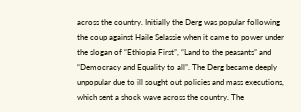across the country. Initially the Derg was popular following the coup against Haile Selassie when it came to power under the slogan of “Ethiopia First”, “Land to the peasants” and “Democracy and Equality to all”. The Derg became deeply unpopular due to ill sought out policies and mass executions, which sent a shock wave across the country. The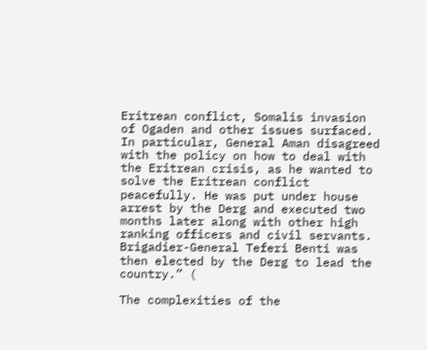Eritrean conflict, Somalis invasion of Ogaden and other issues surfaced. In particular, General Aman disagreed with the policy on how to deal with the Eritrean crisis, as he wanted to solve the Eritrean conflict peacefully. He was put under house arrest by the Derg and executed two months later along with other high ranking officers and civil servants. Brigadier-General Teferi Benti was then elected by the Derg to lead the country.” (

The complexities of the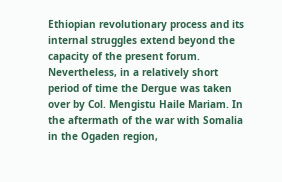Ethiopian revolutionary process and its internal struggles extend beyond the capacity of the present forum. Nevertheless, in a relatively short period of time the Dergue was taken over by Col. Mengistu Haile Mariam. In the aftermath of the war with Somalia in the Ogaden region,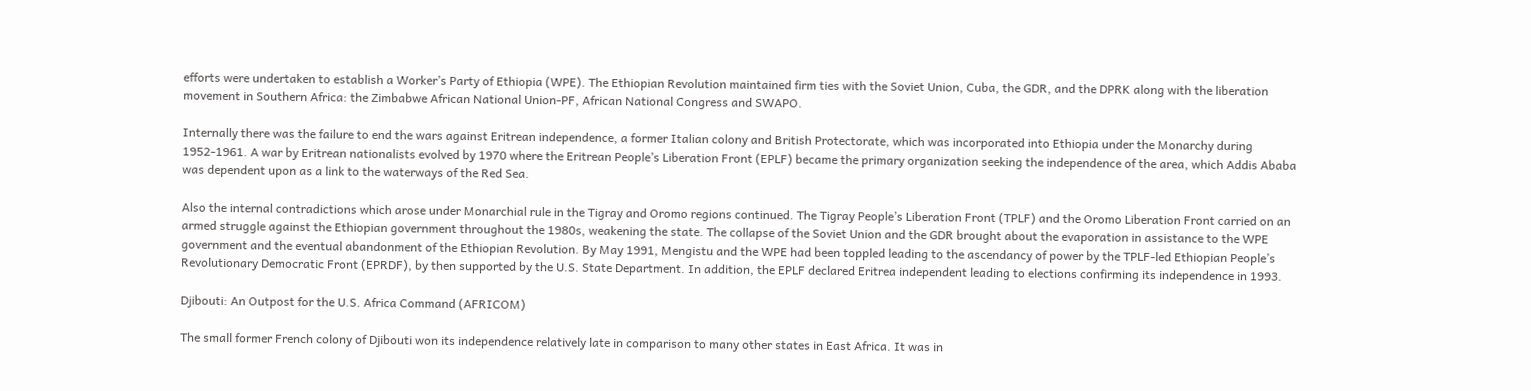efforts were undertaken to establish a Worker’s Party of Ethiopia (WPE). The Ethiopian Revolution maintained firm ties with the Soviet Union, Cuba, the GDR, and the DPRK along with the liberation movement in Southern Africa: the Zimbabwe African National Union-PF, African National Congress and SWAPO.

Internally there was the failure to end the wars against Eritrean independence, a former Italian colony and British Protectorate, which was incorporated into Ethiopia under the Monarchy during 1952-1961. A war by Eritrean nationalists evolved by 1970 where the Eritrean People’s Liberation Front (EPLF) became the primary organization seeking the independence of the area, which Addis Ababa was dependent upon as a link to the waterways of the Red Sea.

Also the internal contradictions which arose under Monarchial rule in the Tigray and Oromo regions continued. The Tigray People’s Liberation Front (TPLF) and the Oromo Liberation Front carried on an armed struggle against the Ethiopian government throughout the 1980s, weakening the state. The collapse of the Soviet Union and the GDR brought about the evaporation in assistance to the WPE government and the eventual abandonment of the Ethiopian Revolution. By May 1991, Mengistu and the WPE had been toppled leading to the ascendancy of power by the TPLF-led Ethiopian People’s Revolutionary Democratic Front (EPRDF), by then supported by the U.S. State Department. In addition, the EPLF declared Eritrea independent leading to elections confirming its independence in 1993.

Djibouti: An Outpost for the U.S. Africa Command (AFRICOM)

The small former French colony of Djibouti won its independence relatively late in comparison to many other states in East Africa. It was in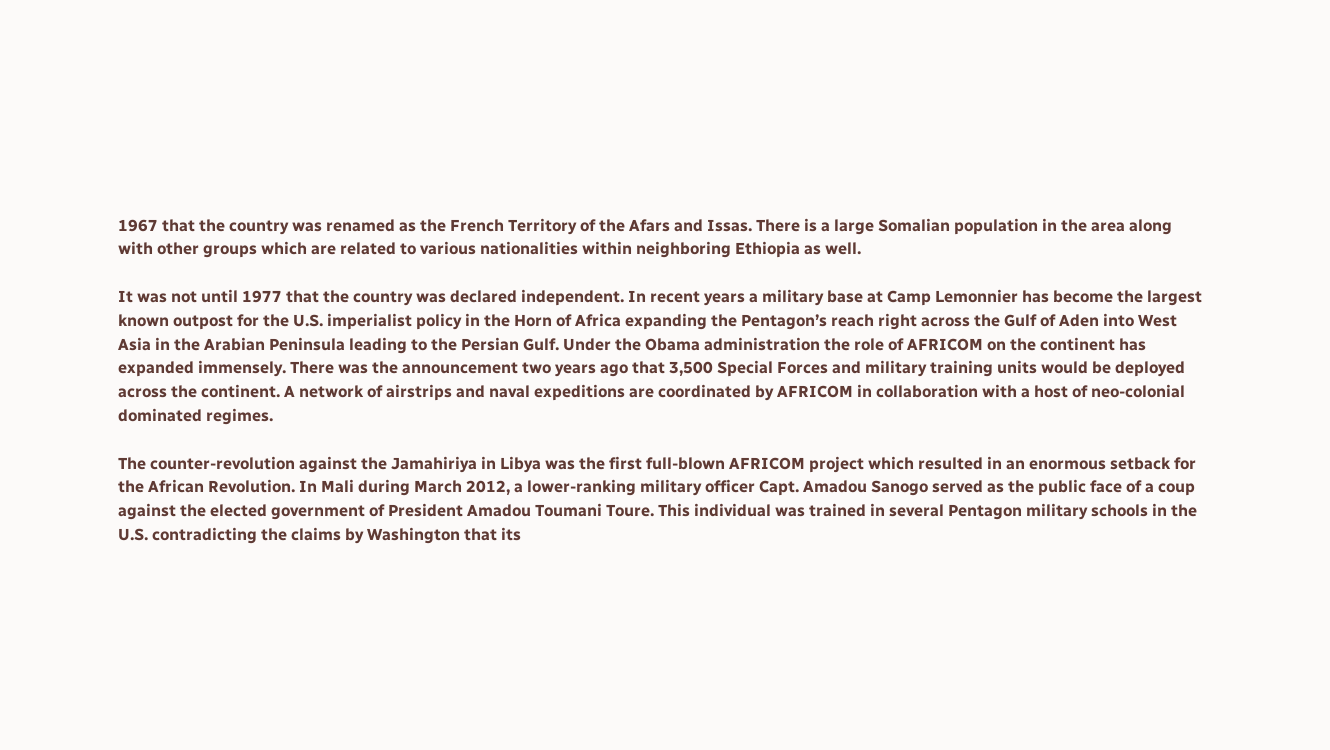1967 that the country was renamed as the French Territory of the Afars and Issas. There is a large Somalian population in the area along with other groups which are related to various nationalities within neighboring Ethiopia as well.

It was not until 1977 that the country was declared independent. In recent years a military base at Camp Lemonnier has become the largest known outpost for the U.S. imperialist policy in the Horn of Africa expanding the Pentagon’s reach right across the Gulf of Aden into West Asia in the Arabian Peninsula leading to the Persian Gulf. Under the Obama administration the role of AFRICOM on the continent has expanded immensely. There was the announcement two years ago that 3,500 Special Forces and military training units would be deployed across the continent. A network of airstrips and naval expeditions are coordinated by AFRICOM in collaboration with a host of neo-colonial dominated regimes.

The counter-revolution against the Jamahiriya in Libya was the first full-blown AFRICOM project which resulted in an enormous setback for the African Revolution. In Mali during March 2012, a lower-ranking military officer Capt. Amadou Sanogo served as the public face of a coup against the elected government of President Amadou Toumani Toure. This individual was trained in several Pentagon military schools in the U.S. contradicting the claims by Washington that its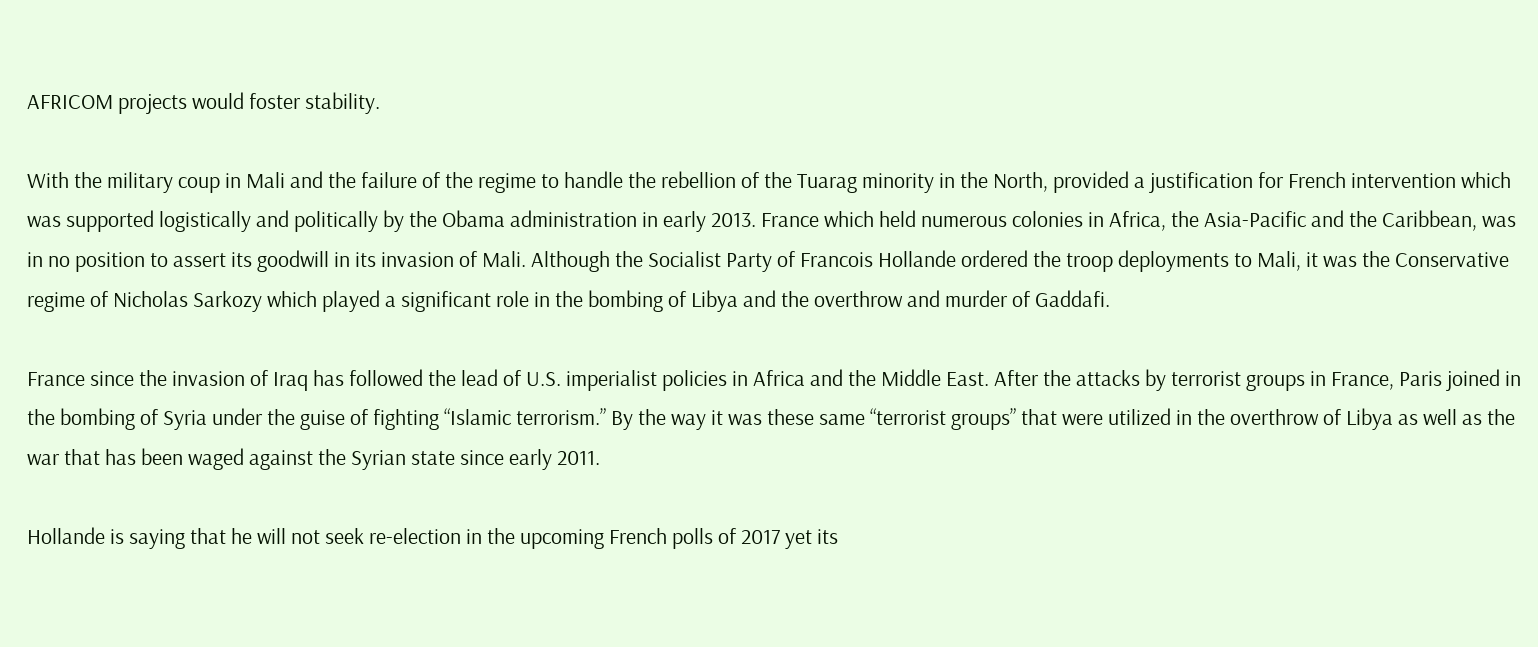AFRICOM projects would foster stability.

With the military coup in Mali and the failure of the regime to handle the rebellion of the Tuarag minority in the North, provided a justification for French intervention which was supported logistically and politically by the Obama administration in early 2013. France which held numerous colonies in Africa, the Asia-Pacific and the Caribbean, was in no position to assert its goodwill in its invasion of Mali. Although the Socialist Party of Francois Hollande ordered the troop deployments to Mali, it was the Conservative regime of Nicholas Sarkozy which played a significant role in the bombing of Libya and the overthrow and murder of Gaddafi.

France since the invasion of Iraq has followed the lead of U.S. imperialist policies in Africa and the Middle East. After the attacks by terrorist groups in France, Paris joined in the bombing of Syria under the guise of fighting “Islamic terrorism.” By the way it was these same “terrorist groups” that were utilized in the overthrow of Libya as well as the war that has been waged against the Syrian state since early 2011.

Hollande is saying that he will not seek re-election in the upcoming French polls of 2017 yet its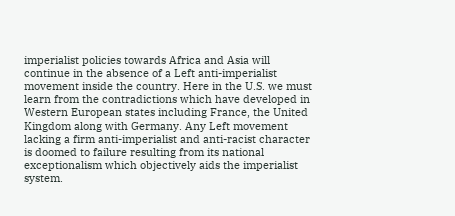imperialist policies towards Africa and Asia will continue in the absence of a Left anti-imperialist movement inside the country. Here in the U.S. we must learn from the contradictions which have developed in Western European states including France, the United Kingdom along with Germany. Any Left movement lacking a firm anti-imperialist and anti-racist character is doomed to failure resulting from its national exceptionalism which objectively aids the imperialist system.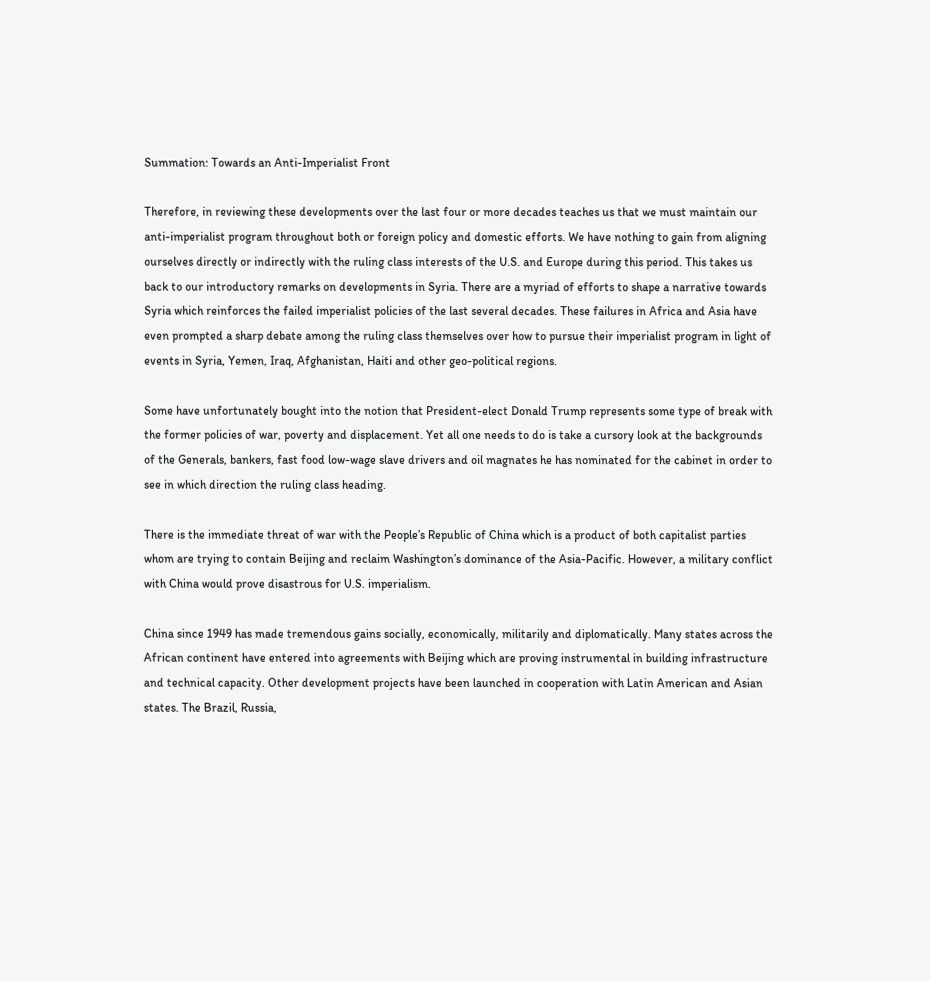Summation: Towards an Anti-Imperialist Front

Therefore, in reviewing these developments over the last four or more decades teaches us that we must maintain our anti-imperialist program throughout both or foreign policy and domestic efforts. We have nothing to gain from aligning ourselves directly or indirectly with the ruling class interests of the U.S. and Europe during this period. This takes us back to our introductory remarks on developments in Syria. There are a myriad of efforts to shape a narrative towards Syria which reinforces the failed imperialist policies of the last several decades. These failures in Africa and Asia have even prompted a sharp debate among the ruling class themselves over how to pursue their imperialist program in light of events in Syria, Yemen, Iraq, Afghanistan, Haiti and other geo-political regions.

Some have unfortunately bought into the notion that President-elect Donald Trump represents some type of break with the former policies of war, poverty and displacement. Yet all one needs to do is take a cursory look at the backgrounds of the Generals, bankers, fast food low-wage slave drivers and oil magnates he has nominated for the cabinet in order to see in which direction the ruling class heading.

There is the immediate threat of war with the People’s Republic of China which is a product of both capitalist parties whom are trying to contain Beijing and reclaim Washington’s dominance of the Asia-Pacific. However, a military conflict with China would prove disastrous for U.S. imperialism.

China since 1949 has made tremendous gains socially, economically, militarily and diplomatically. Many states across the African continent have entered into agreements with Beijing which are proving instrumental in building infrastructure and technical capacity. Other development projects have been launched in cooperation with Latin American and Asian states. The Brazil, Russia,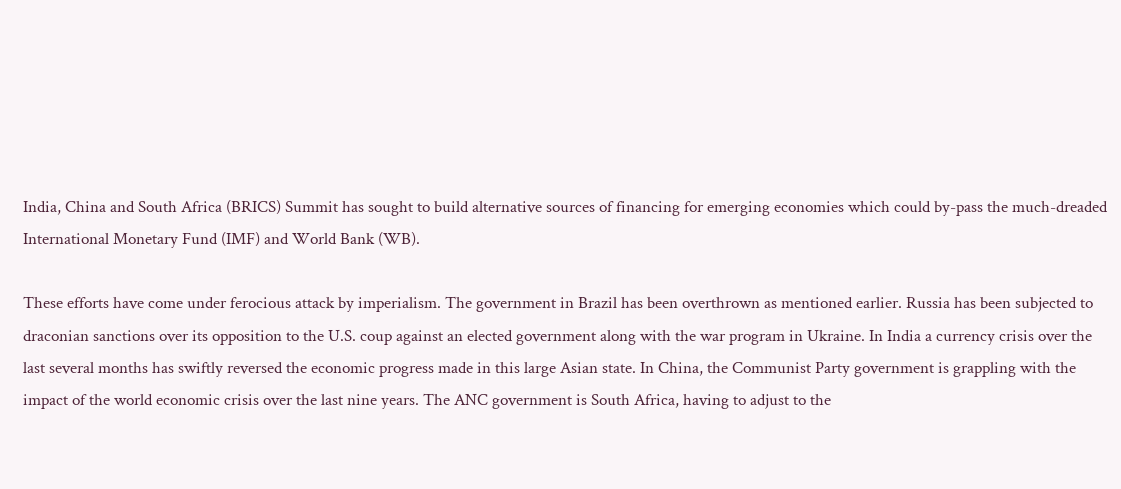India, China and South Africa (BRICS) Summit has sought to build alternative sources of financing for emerging economies which could by-pass the much-dreaded International Monetary Fund (IMF) and World Bank (WB).

These efforts have come under ferocious attack by imperialism. The government in Brazil has been overthrown as mentioned earlier. Russia has been subjected to draconian sanctions over its opposition to the U.S. coup against an elected government along with the war program in Ukraine. In India a currency crisis over the last several months has swiftly reversed the economic progress made in this large Asian state. In China, the Communist Party government is grappling with the impact of the world economic crisis over the last nine years. The ANC government is South Africa, having to adjust to the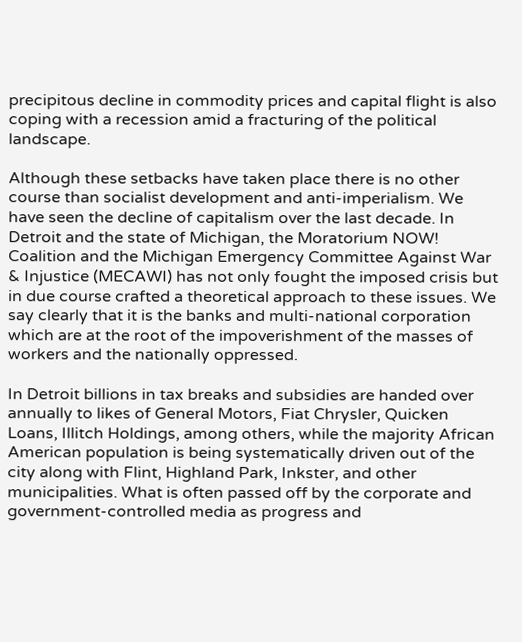precipitous decline in commodity prices and capital flight is also coping with a recession amid a fracturing of the political landscape.

Although these setbacks have taken place there is no other course than socialist development and anti-imperialism. We have seen the decline of capitalism over the last decade. In Detroit and the state of Michigan, the Moratorium NOW! Coalition and the Michigan Emergency Committee Against War & Injustice (MECAWI) has not only fought the imposed crisis but in due course crafted a theoretical approach to these issues. We say clearly that it is the banks and multi-national corporation which are at the root of the impoverishment of the masses of workers and the nationally oppressed.

In Detroit billions in tax breaks and subsidies are handed over annually to likes of General Motors, Fiat Chrysler, Quicken Loans, Illitch Holdings, among others, while the majority African American population is being systematically driven out of the city along with Flint, Highland Park, Inkster, and other municipalities. What is often passed off by the corporate and government-controlled media as progress and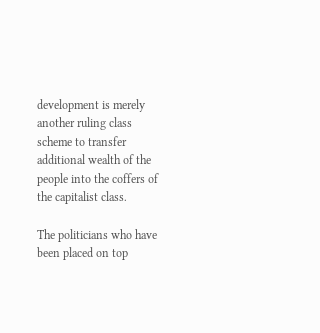development is merely another ruling class scheme to transfer additional wealth of the people into the coffers of the capitalist class.

The politicians who have been placed on top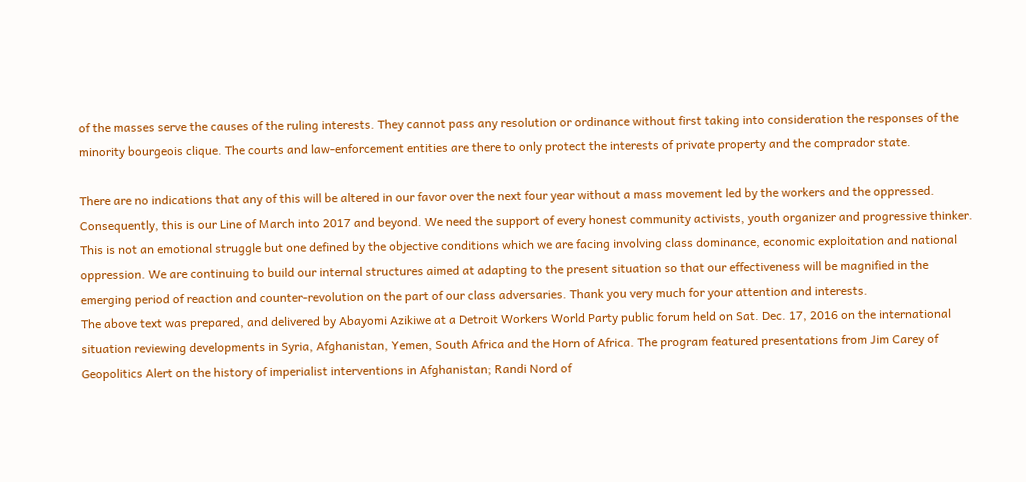of the masses serve the causes of the ruling interests. They cannot pass any resolution or ordinance without first taking into consideration the responses of the minority bourgeois clique. The courts and law-enforcement entities are there to only protect the interests of private property and the comprador state.

There are no indications that any of this will be altered in our favor over the next four year without a mass movement led by the workers and the oppressed. Consequently, this is our Line of March into 2017 and beyond. We need the support of every honest community activists, youth organizer and progressive thinker. This is not an emotional struggle but one defined by the objective conditions which we are facing involving class dominance, economic exploitation and national oppression. We are continuing to build our internal structures aimed at adapting to the present situation so that our effectiveness will be magnified in the emerging period of reaction and counter-revolution on the part of our class adversaries. Thank you very much for your attention and interests.
The above text was prepared, and delivered by Abayomi Azikiwe at a Detroit Workers World Party public forum held on Sat. Dec. 17, 2016 on the international situation reviewing developments in Syria, Afghanistan, Yemen, South Africa and the Horn of Africa. The program featured presentations from Jim Carey of Geopolitics Alert on the history of imperialist interventions in Afghanistan; Randi Nord of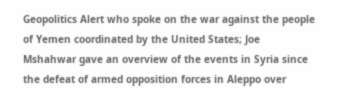Geopolitics Alert who spoke on the war against the people of Yemen coordinated by the United States; Joe Mshahwar gave an overview of the events in Syria since the defeat of armed opposition forces in Aleppo over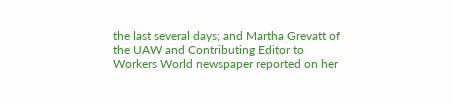the last several days; and Martha Grevatt of the UAW and Contributing Editor to Workers World newspaper reported on her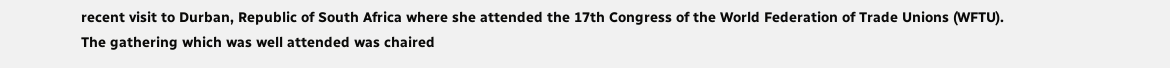recent visit to Durban, Republic of South Africa where she attended the 17th Congress of the World Federation of Trade Unions (WFTU). The gathering which was well attended was chaired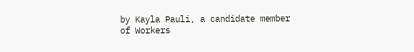by Kayla Pauli, a candidate member of Workers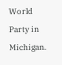World Party in Michigan.